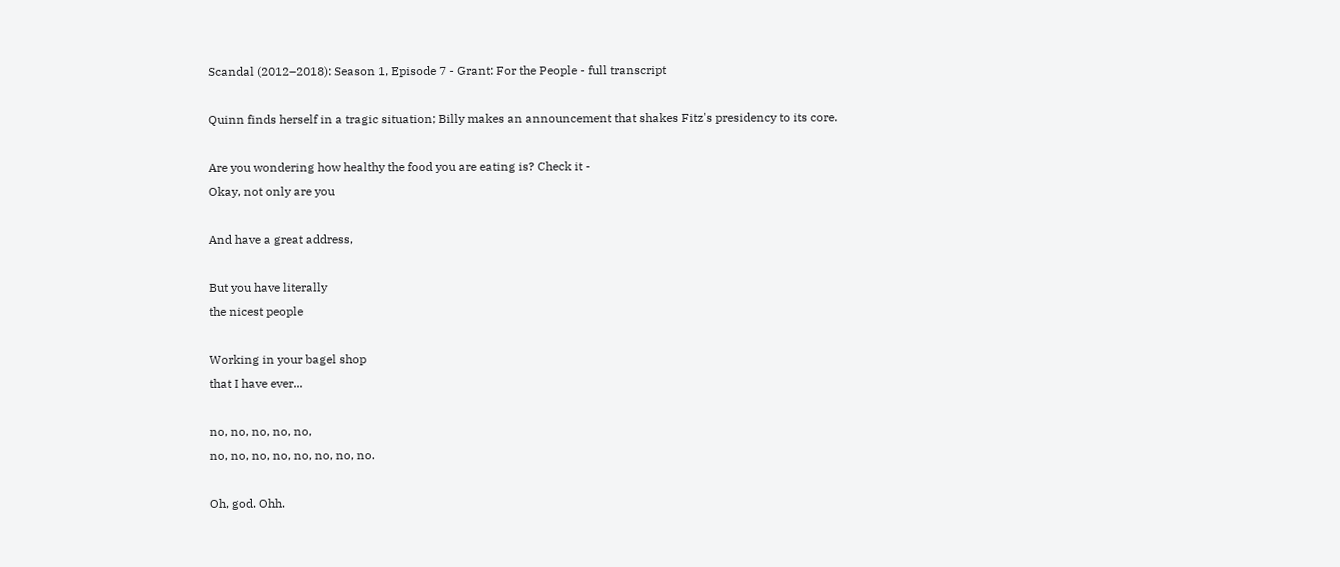Scandal (2012–2018): Season 1, Episode 7 - Grant: For the People - full transcript

Quinn finds herself in a tragic situation; Billy makes an announcement that shakes Fitz's presidency to its core.

Are you wondering how healthy the food you are eating is? Check it -
Okay, not only are you

And have a great address,

But you have literally
the nicest people

Working in your bagel shop
that I have ever...

no, no, no, no, no,
no, no, no, no, no, no, no, no.

Oh, god. Ohh.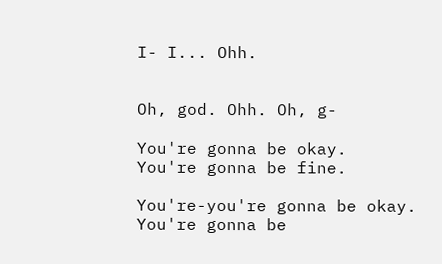I- I... Ohh.


Oh, god. Ohh. Oh, g-

You're gonna be okay.
You're gonna be fine.

You're-you're gonna be okay.
You're gonna be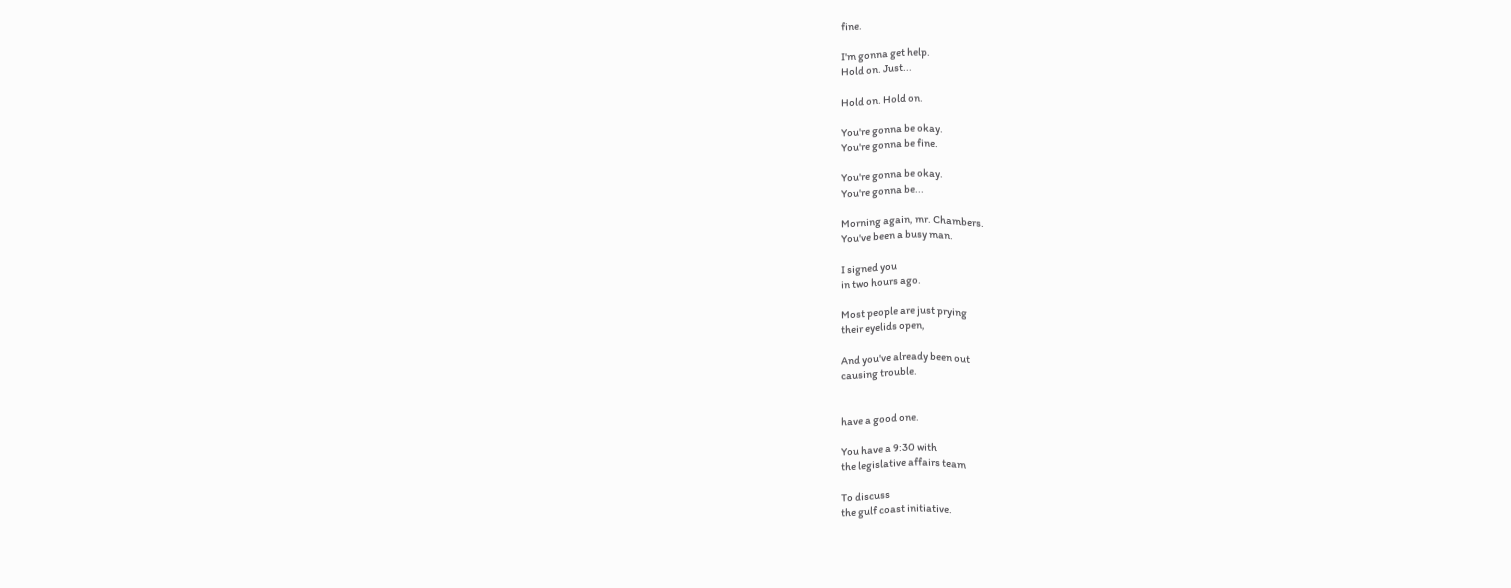fine.

I'm gonna get help.
Hold on. Just...

Hold on. Hold on.

You're gonna be okay.
You're gonna be fine.

You're gonna be okay.
You're gonna be...

Morning again, mr. Chambers.
You've been a busy man.

I signed you
in two hours ago.

Most people are just prying
their eyelids open,

And you've already been out
causing trouble.


have a good one.

You have a 9:30 with
the legislative affairs team

To discuss
the gulf coast initiative.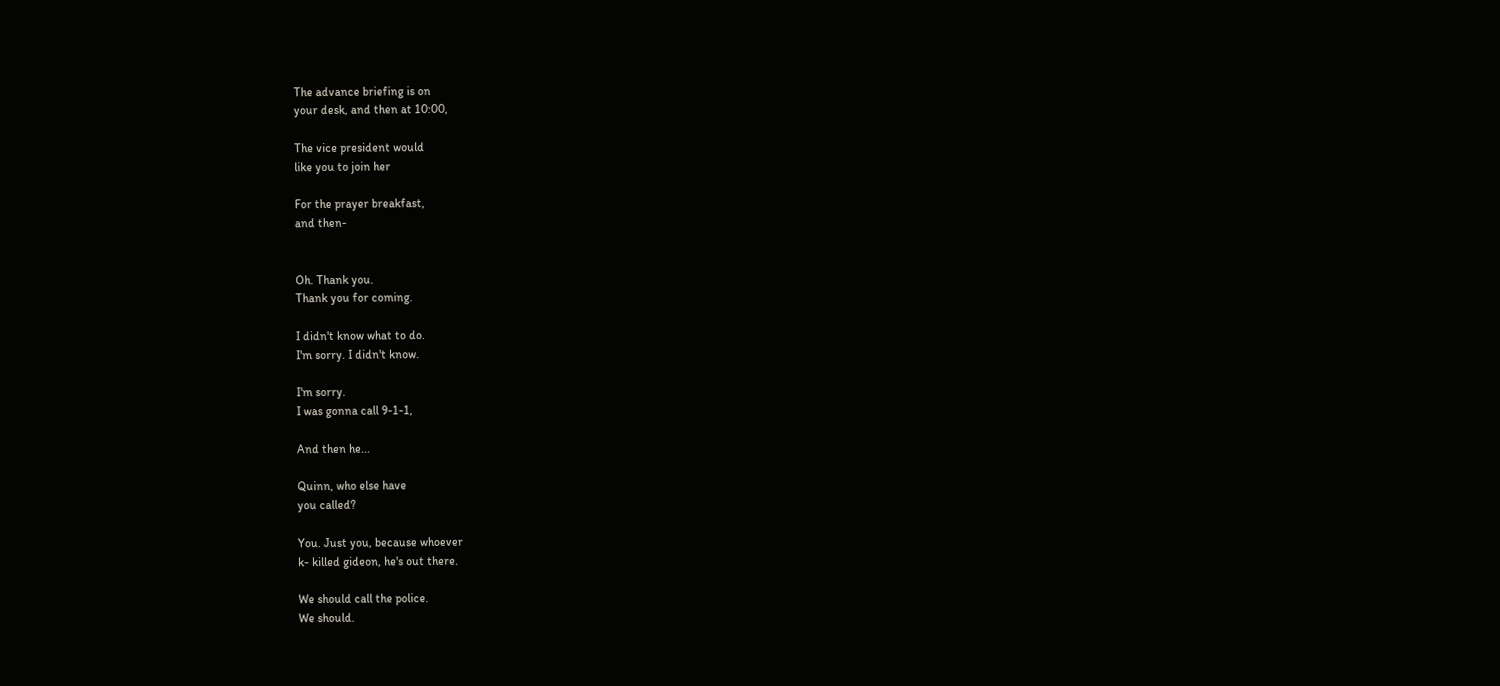The advance briefing is on
your desk, and then at 10:00,

The vice president would
like you to join her

For the prayer breakfast,
and then-


Oh. Thank you.
Thank you for coming.

I didn't know what to do.
I'm sorry. I didn't know.

I'm sorry.
I was gonna call 9-1-1,

And then he...

Quinn, who else have
you called?

You. Just you, because whoever
k- killed gideon, he's out there.

We should call the police.
We should.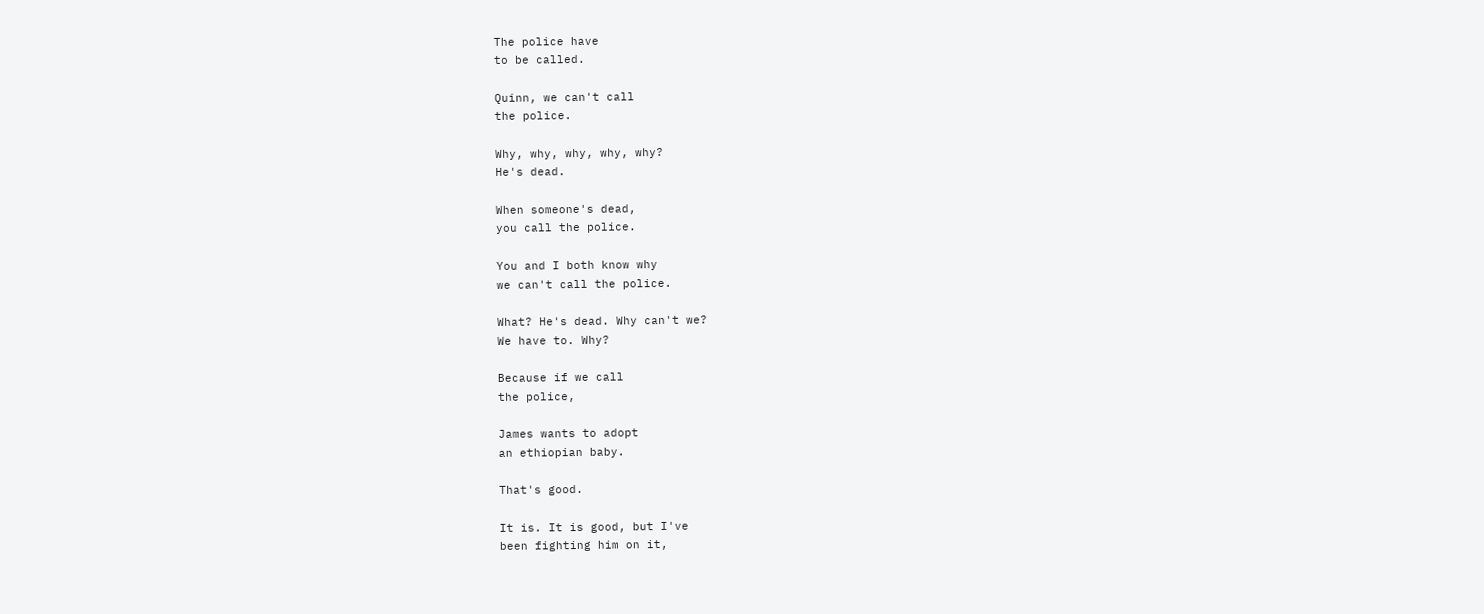The police have
to be called.

Quinn, we can't call
the police.

Why, why, why, why, why?
He's dead.

When someone's dead,
you call the police.

You and I both know why
we can't call the police.

What? He's dead. Why can't we?
We have to. Why?

Because if we call
the police,

James wants to adopt
an ethiopian baby.

That's good.

It is. It is good, but I've
been fighting him on it,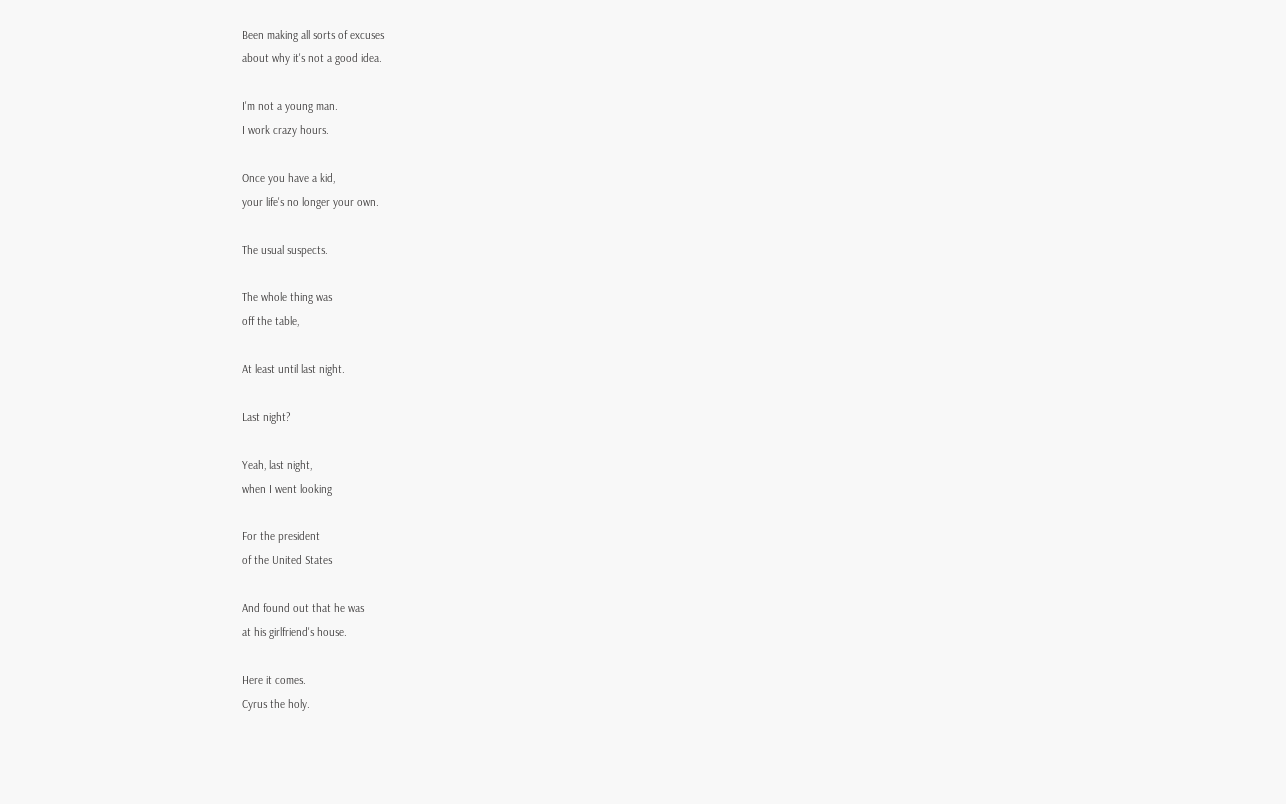Been making all sorts of excuses
about why it's not a good idea.

I'm not a young man.
I work crazy hours.

Once you have a kid,
your life's no longer your own.

The usual suspects.

The whole thing was
off the table,

At least until last night.

Last night?

Yeah, last night,
when I went looking

For the president
of the United States

And found out that he was
at his girlfriend's house.

Here it comes.
Cyrus the holy.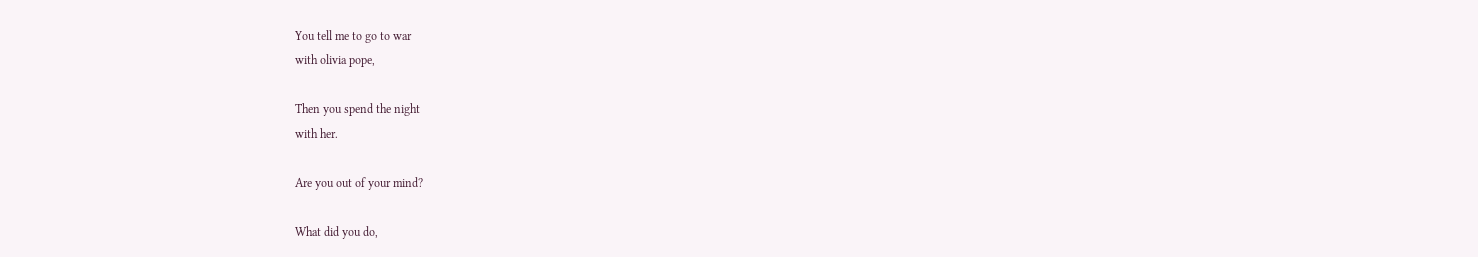You tell me to go to war
with olivia pope,

Then you spend the night
with her.

Are you out of your mind?

What did you do,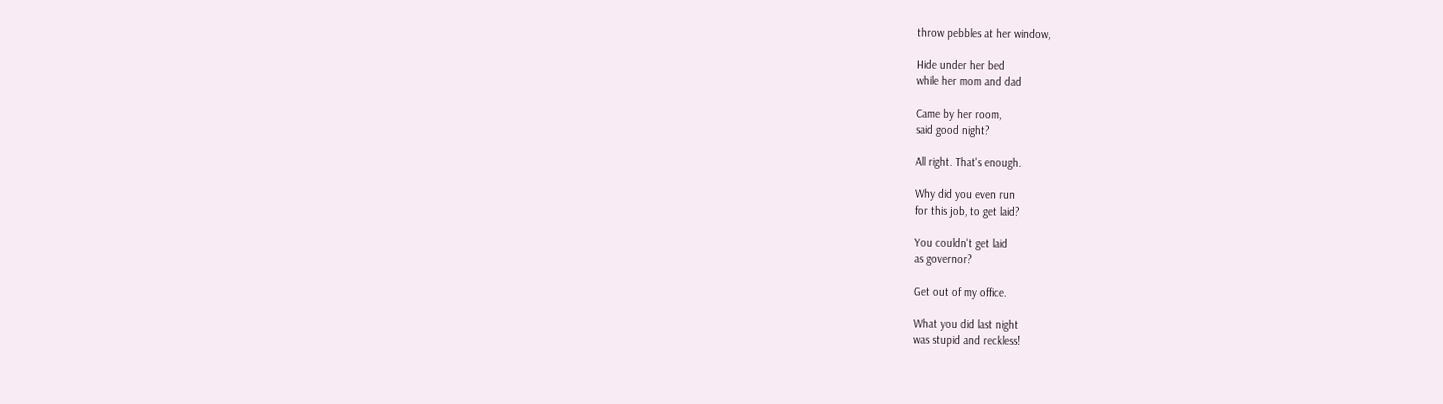throw pebbles at her window,

Hide under her bed
while her mom and dad

Came by her room,
said good night?

All right. That's enough.

Why did you even run
for this job, to get laid?

You couldn't get laid
as governor?

Get out of my office.

What you did last night
was stupid and reckless!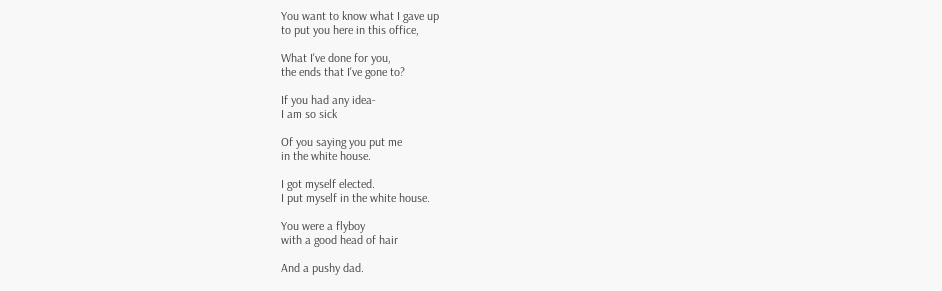You want to know what I gave up
to put you here in this office,

What I've done for you,
the ends that I've gone to?

If you had any idea-
I am so sick

Of you saying you put me
in the white house.

I got myself elected.
I put myself in the white house.

You were a flyboy
with a good head of hair

And a pushy dad.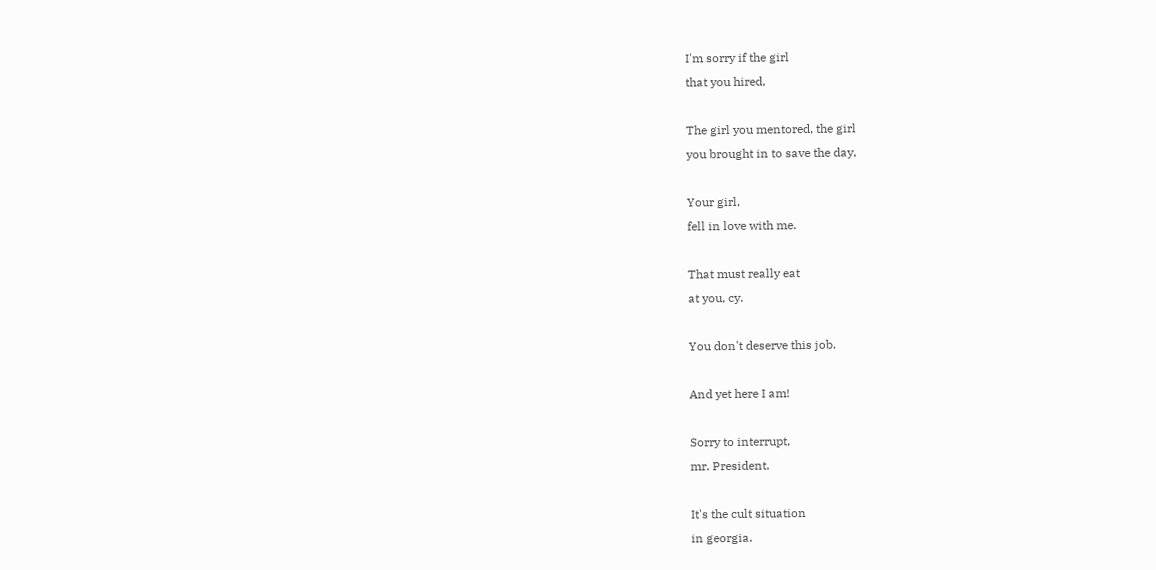I'm sorry if the girl
that you hired,

The girl you mentored, the girl
you brought in to save the day,

Your girl,
fell in love with me.

That must really eat
at you, cy.

You don't deserve this job.

And yet here I am!

Sorry to interrupt,
mr. President.

It's the cult situation
in georgia.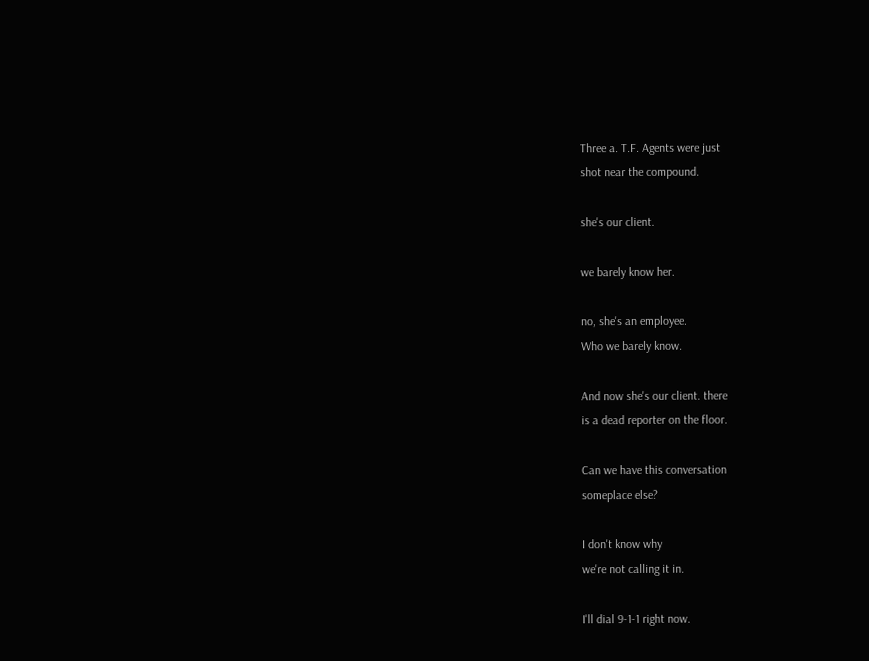Three a. T.F. Agents were just
shot near the compound.

she's our client.

we barely know her.

no, she's an employee.
Who we barely know.

And now she's our client. there
is a dead reporter on the floor.

Can we have this conversation
someplace else?

I don't know why
we're not calling it in.

I'll dial 9-1-1 right now.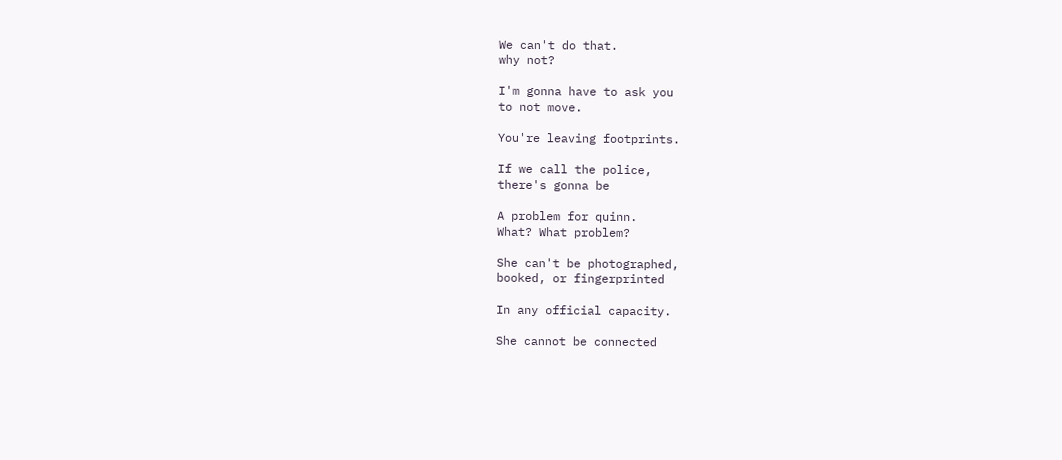We can't do that.
why not?

I'm gonna have to ask you
to not move.

You're leaving footprints.

If we call the police,
there's gonna be

A problem for quinn.
What? What problem?

She can't be photographed,
booked, or fingerprinted

In any official capacity.

She cannot be connected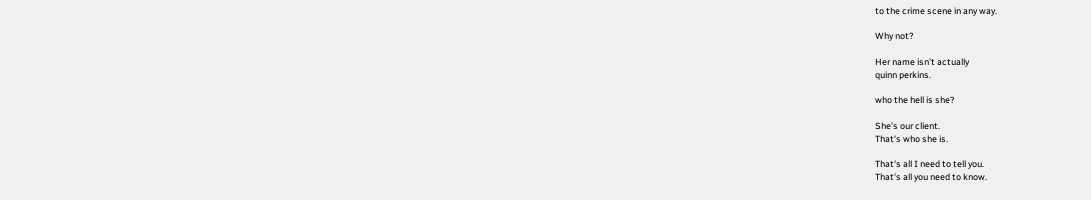to the crime scene in any way.

Why not?

Her name isn't actually
quinn perkins.

who the hell is she?

She's our client.
That's who she is.

That's all I need to tell you.
That's all you need to know.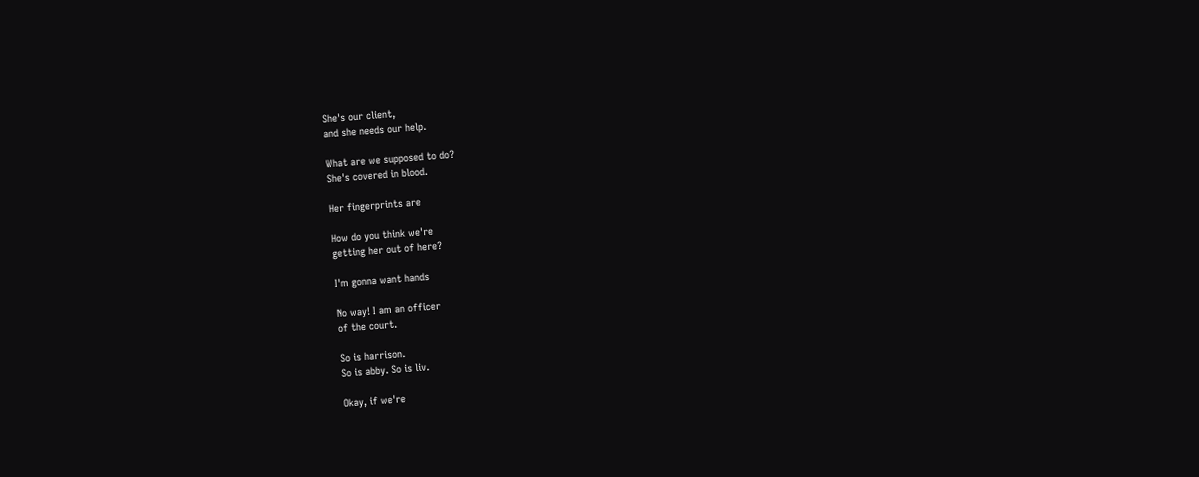She's our client,
and she needs our help.

What are we supposed to do?
She's covered in blood.

Her fingerprints are

How do you think we're
getting her out of here?

I'm gonna want hands

No way! I am an officer
of the court.

So is harrison.
So is abby. So is liv.

Okay, if we're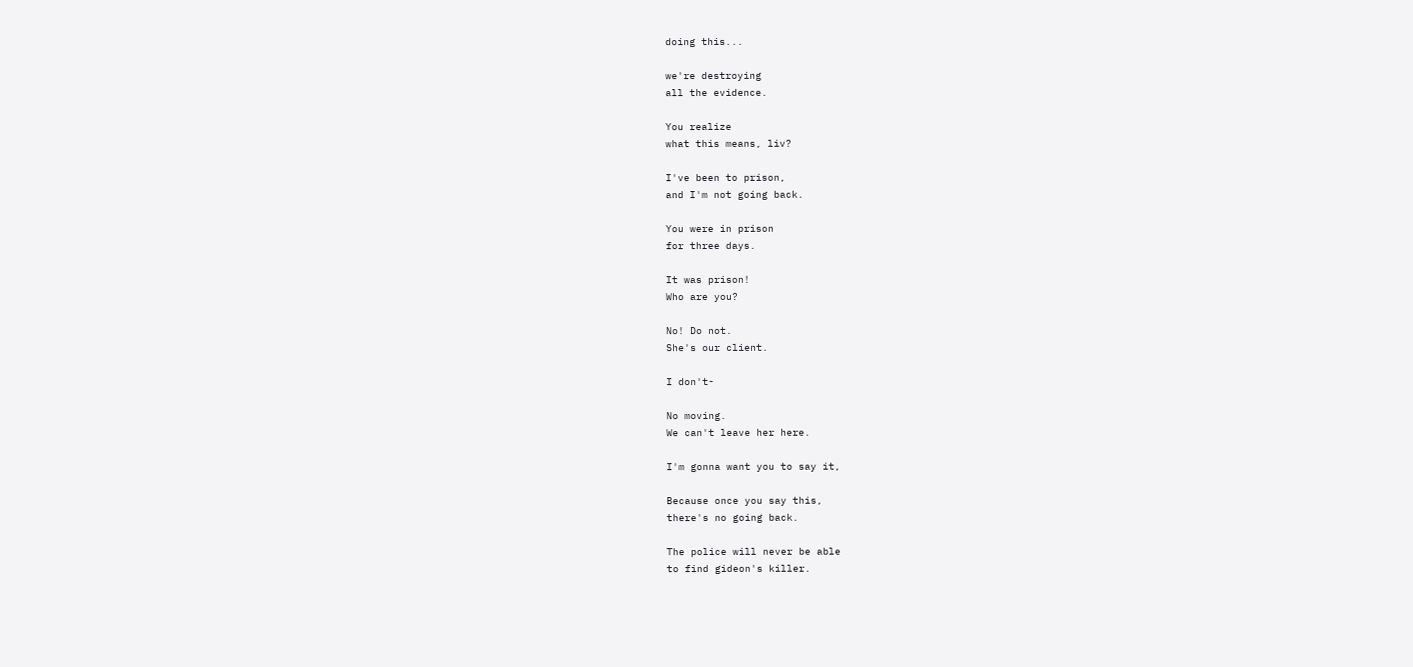doing this...

we're destroying
all the evidence.

You realize
what this means, liv?

I've been to prison,
and I'm not going back.

You were in prison
for three days.

It was prison!
Who are you?

No! Do not.
She's our client.

I don't-

No moving.
We can't leave her here.

I'm gonna want you to say it,

Because once you say this,
there's no going back.

The police will never be able
to find gideon's killer.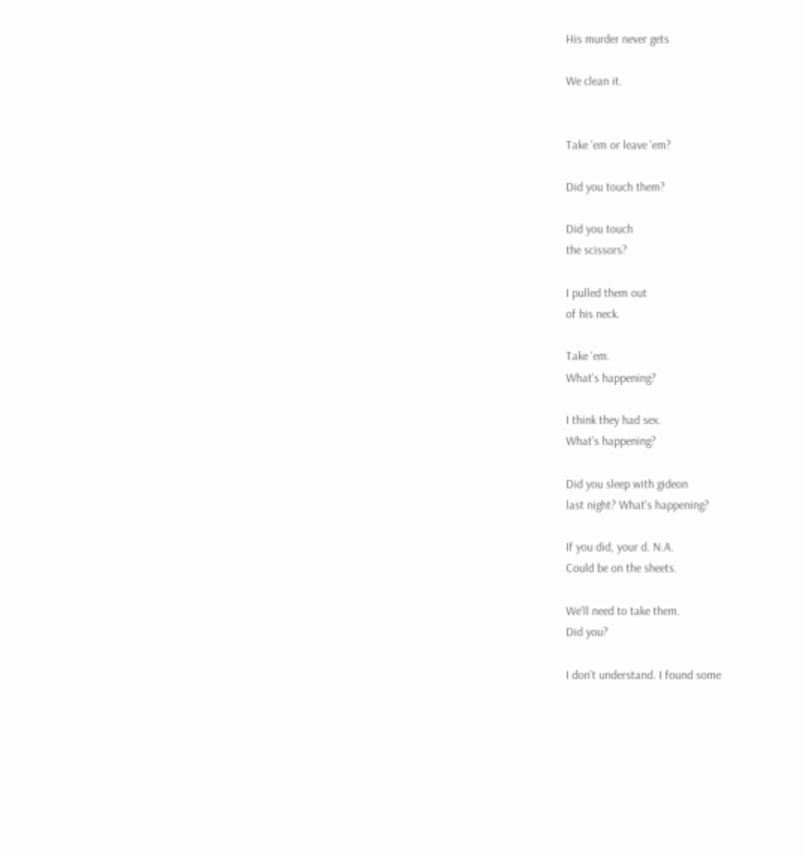His murder never gets

We clean it.


Take 'em or leave 'em?

Did you touch them?

Did you touch
the scissors?

I pulled them out
of his neck.

Take 'em.
What's happening?

I think they had sex.
What's happening?

Did you sleep with gideon
last night? What's happening?

If you did, your d. N.A.
Could be on the sheets.

We'll need to take them.
Did you?

I don't understand. I found some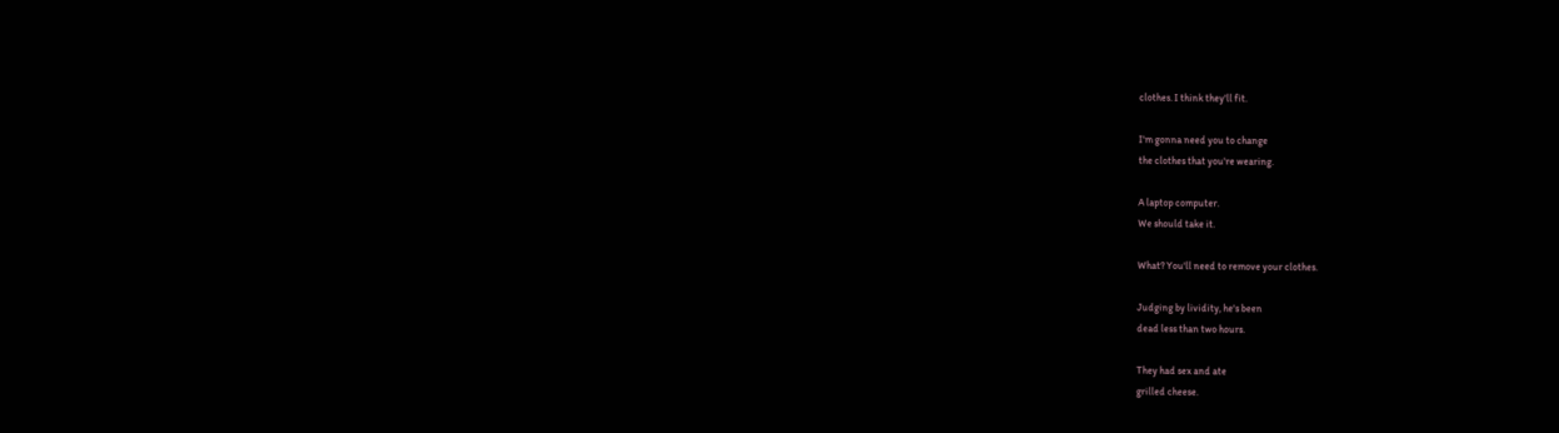clothes. I think they'll fit.

I'm gonna need you to change
the clothes that you're wearing.

A laptop computer.
We should take it.

What? You'll need to remove your clothes.

Judging by lividity, he's been
dead less than two hours.

They had sex and ate
grilled cheese.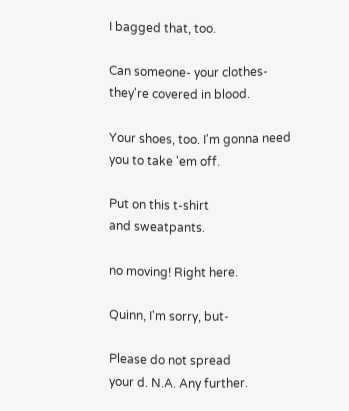I bagged that, too.

Can someone- your clothes-
they're covered in blood.

Your shoes, too. I'm gonna need
you to take 'em off.

Put on this t-shirt
and sweatpants.

no moving! Right here.

Quinn, I'm sorry, but-

Please do not spread
your d. N.A. Any further.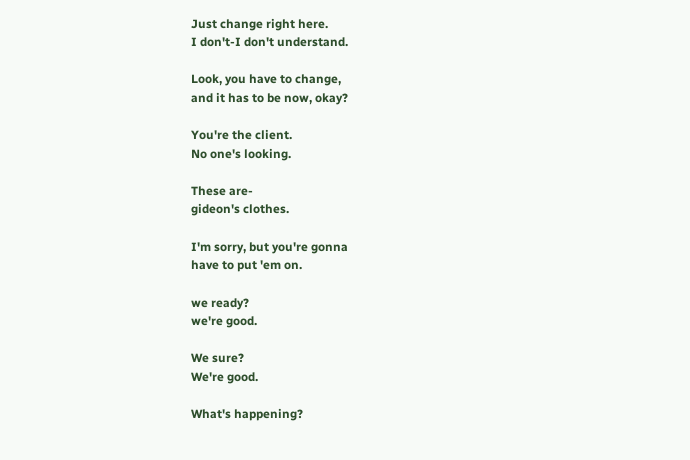Just change right here.
I don't-I don't understand.

Look, you have to change,
and it has to be now, okay?

You're the client.
No one's looking.

These are-
gideon's clothes.

I'm sorry, but you're gonna
have to put 'em on.

we ready?
we're good.

We sure?
We're good.

What's happening?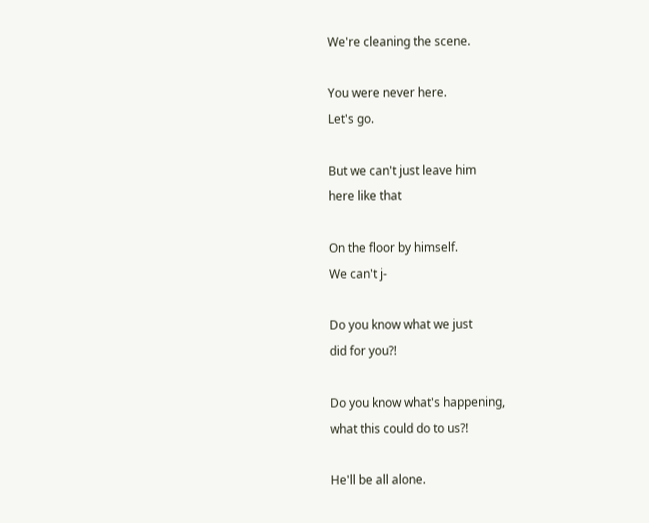We're cleaning the scene.

You were never here.
Let's go.

But we can't just leave him
here like that

On the floor by himself.
We can't j-

Do you know what we just
did for you?!

Do you know what's happening,
what this could do to us?!

He'll be all alone.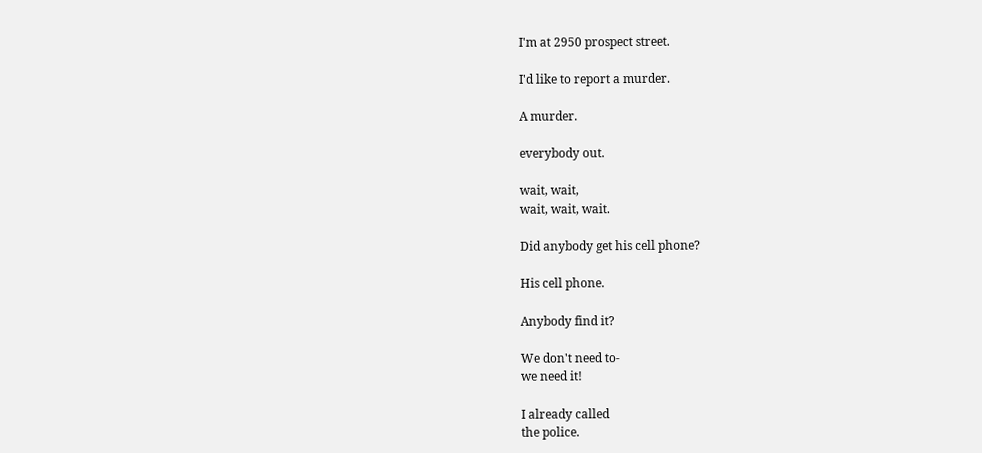I'm at 2950 prospect street.

I'd like to report a murder.

A murder.

everybody out.

wait, wait,
wait, wait, wait.

Did anybody get his cell phone?

His cell phone.

Anybody find it?

We don't need to-
we need it!

I already called
the police.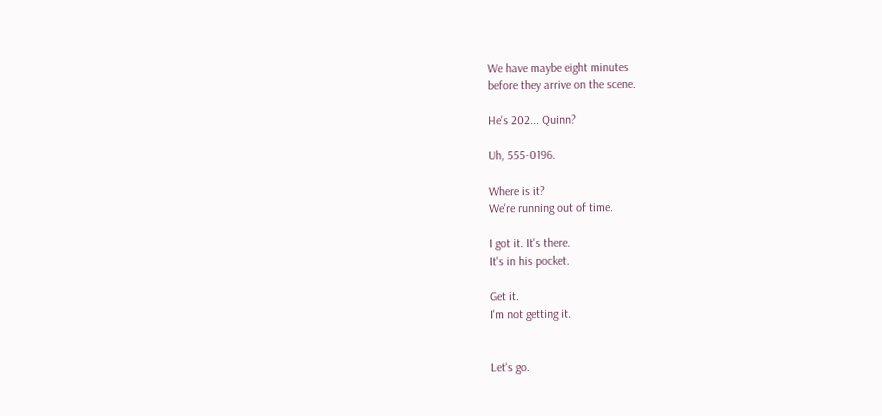We have maybe eight minutes
before they arrive on the scene.

He's 202... Quinn?

Uh, 555-0196.

Where is it?
We're running out of time.

I got it. It's there.
It's in his pocket.

Get it.
I'm not getting it.


Let's go.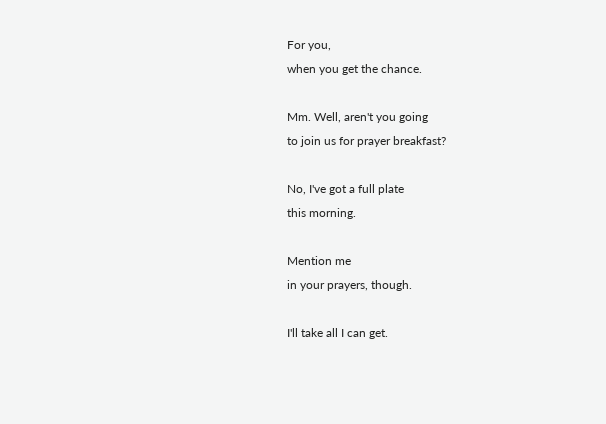For you,
when you get the chance.

Mm. Well, aren't you going
to join us for prayer breakfast?

No, I've got a full plate
this morning.

Mention me
in your prayers, though.

I'll take all I can get.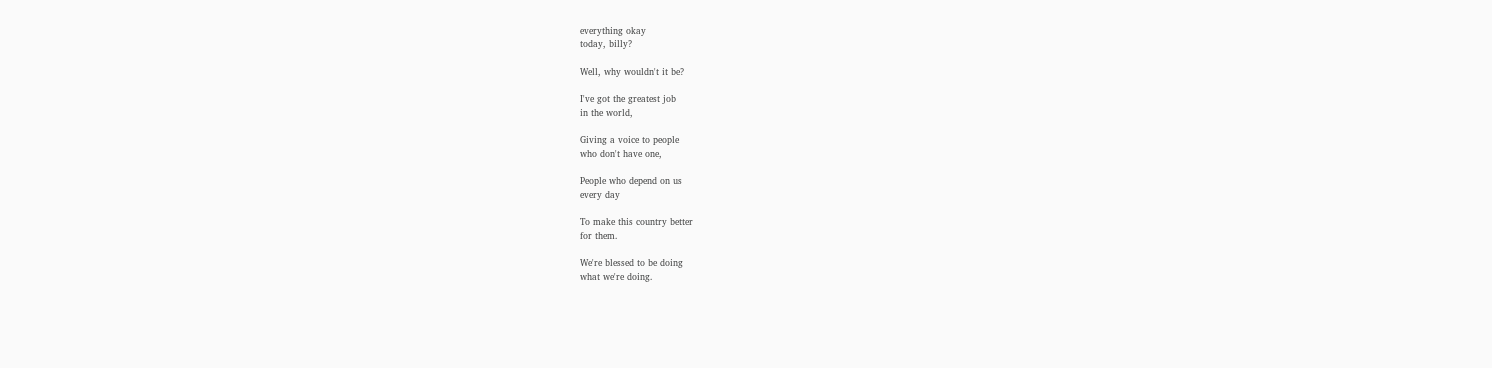everything okay
today, billy?

Well, why wouldn't it be?

I've got the greatest job
in the world,

Giving a voice to people
who don't have one,

People who depend on us
every day

To make this country better
for them.

We're blessed to be doing
what we're doing.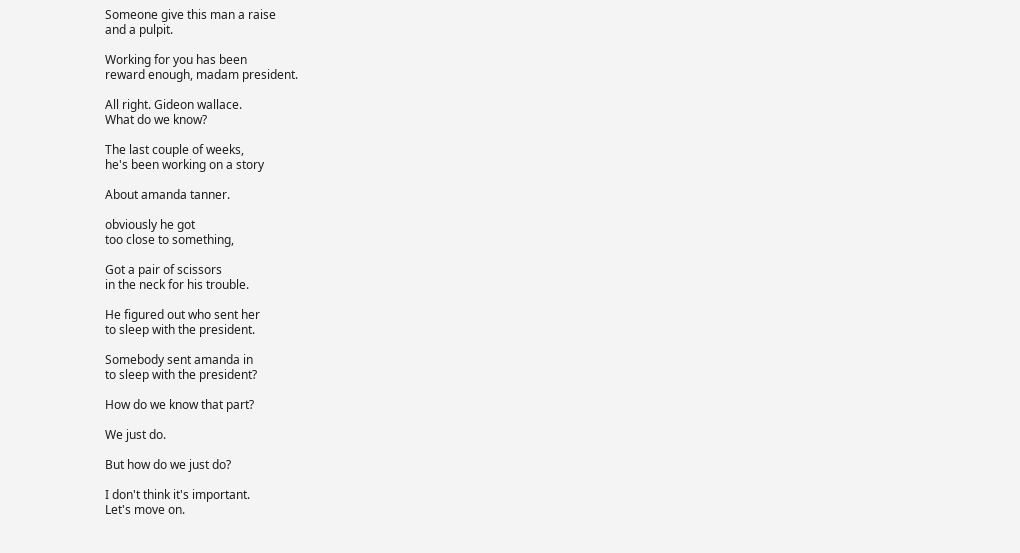Someone give this man a raise
and a pulpit.

Working for you has been
reward enough, madam president.

All right. Gideon wallace.
What do we know?

The last couple of weeks,
he's been working on a story

About amanda tanner.

obviously he got
too close to something,

Got a pair of scissors
in the neck for his trouble.

He figured out who sent her
to sleep with the president.

Somebody sent amanda in
to sleep with the president?

How do we know that part?

We just do.

But how do we just do?

I don't think it's important.
Let's move on.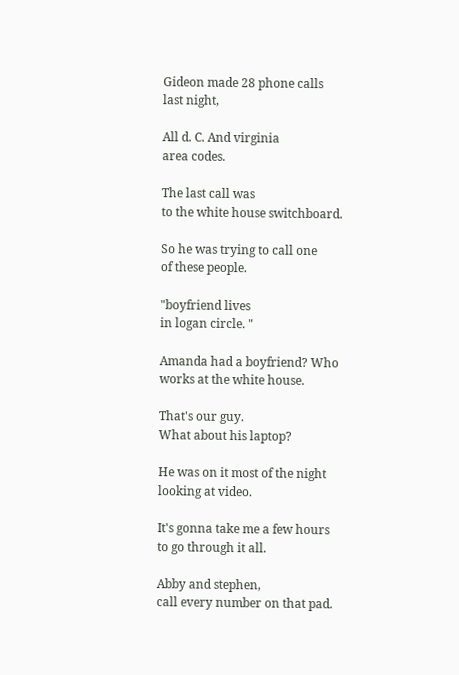Gideon made 28 phone calls
last night,

All d. C. And virginia
area codes.

The last call was
to the white house switchboard.

So he was trying to call one
of these people.

"boyfriend lives
in logan circle. "

Amanda had a boyfriend? Who
works at the white house.

That's our guy.
What about his laptop?

He was on it most of the night
looking at video.

It's gonna take me a few hours
to go through it all.

Abby and stephen,
call every number on that pad.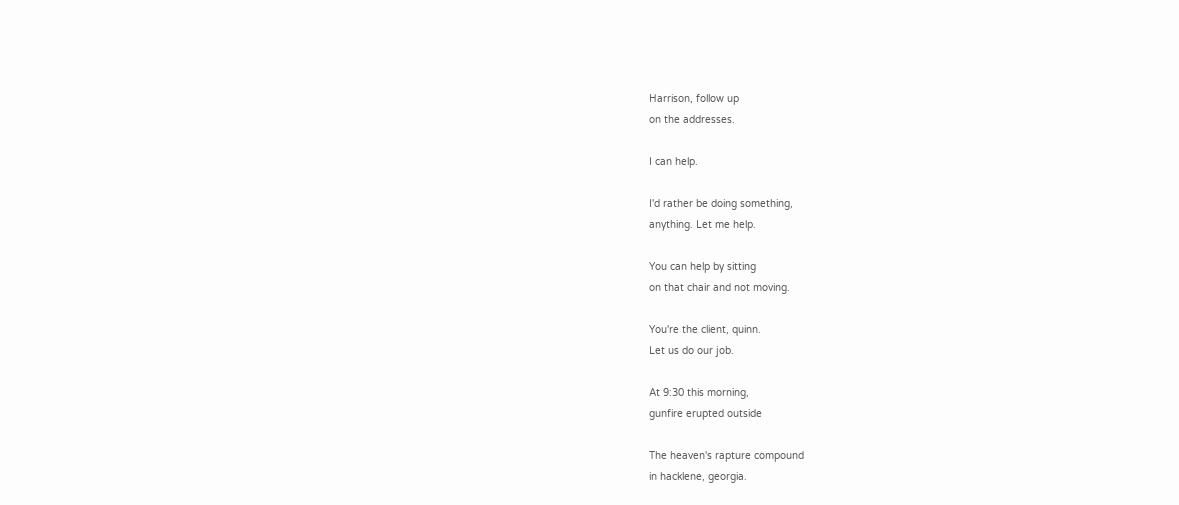Harrison, follow up
on the addresses.

I can help.

I'd rather be doing something,
anything. Let me help.

You can help by sitting
on that chair and not moving.

You're the client, quinn.
Let us do our job.

At 9:30 this morning,
gunfire erupted outside

The heaven's rapture compound
in hacklene, georgia.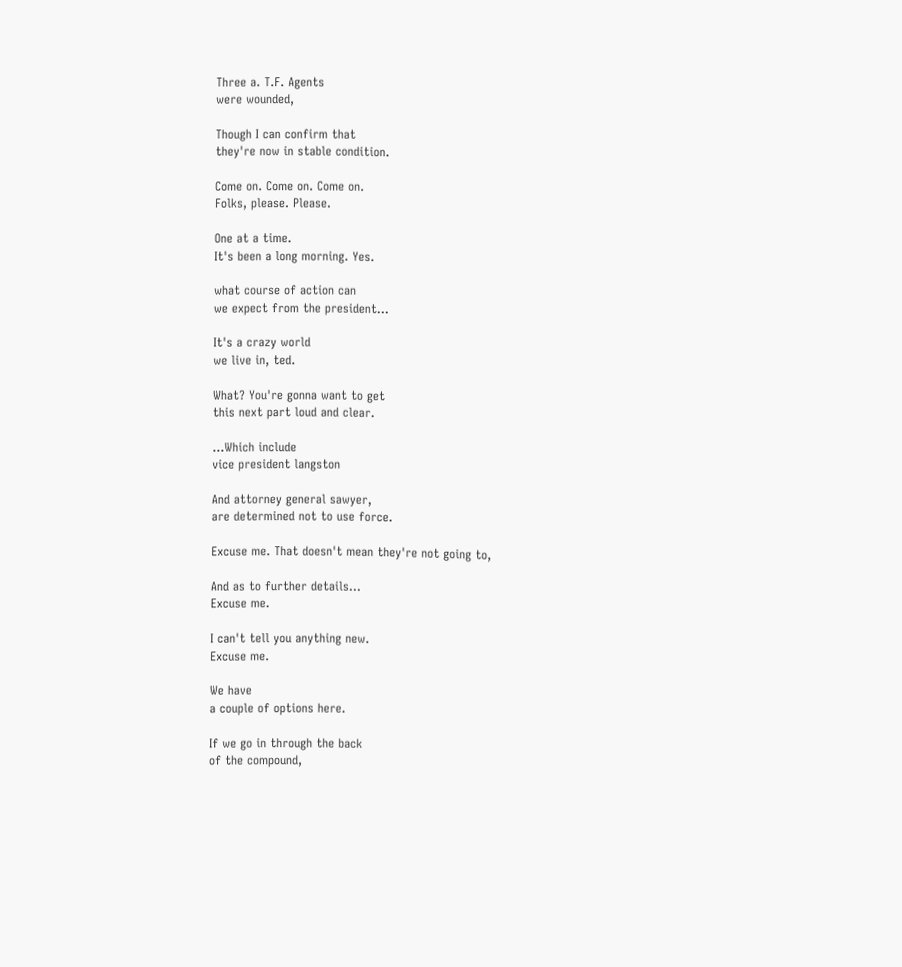Three a. T.F. Agents
were wounded,

Though I can confirm that
they're now in stable condition.

Come on. Come on. Come on.
Folks, please. Please.

One at a time.
It's been a long morning. Yes.

what course of action can
we expect from the president...

It's a crazy world
we live in, ted.

What? You're gonna want to get
this next part loud and clear.

...Which include
vice president langston

And attorney general sawyer,
are determined not to use force.

Excuse me. That doesn't mean they're not going to,

And as to further details...
Excuse me.

I can't tell you anything new.
Excuse me.

We have
a couple of options here.

If we go in through the back
of the compound,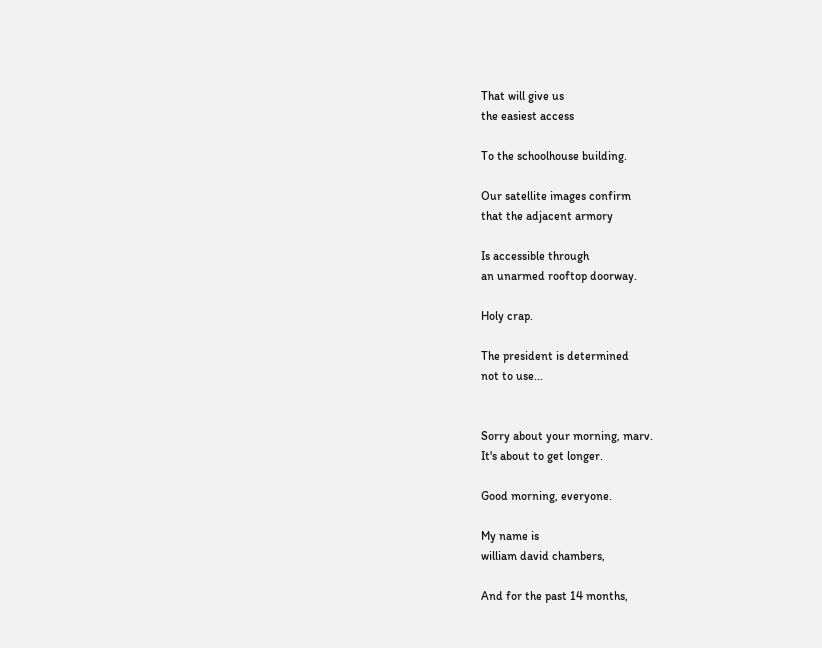That will give us
the easiest access

To the schoolhouse building.

Our satellite images confirm
that the adjacent armory

Is accessible through
an unarmed rooftop doorway.

Holy crap.

The president is determined
not to use...


Sorry about your morning, marv.
It's about to get longer.

Good morning, everyone.

My name is
william david chambers,

And for the past 14 months,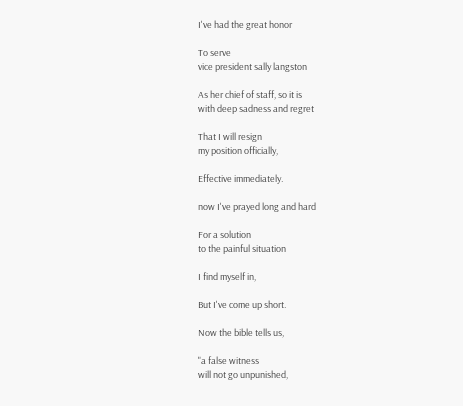I've had the great honor

To serve
vice president sally langston

As her chief of staff, so it is
with deep sadness and regret

That I will resign
my position officially,

Effective immediately.

now I've prayed long and hard

For a solution
to the painful situation

I find myself in,

But I've come up short.

Now the bible tells us,

"a false witness
will not go unpunished,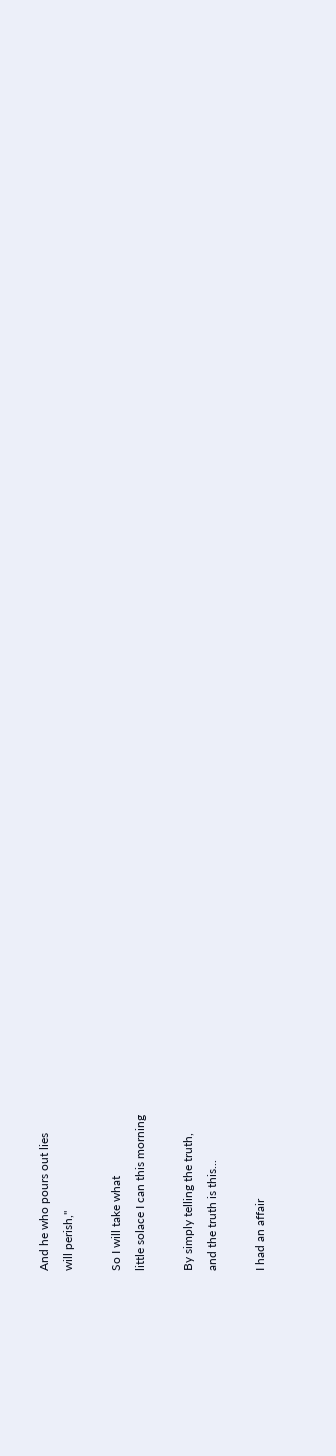And he who pours out lies
will perish,"

So I will take what
little solace I can this morning

By simply telling the truth,
and the truth is this...

I had an affair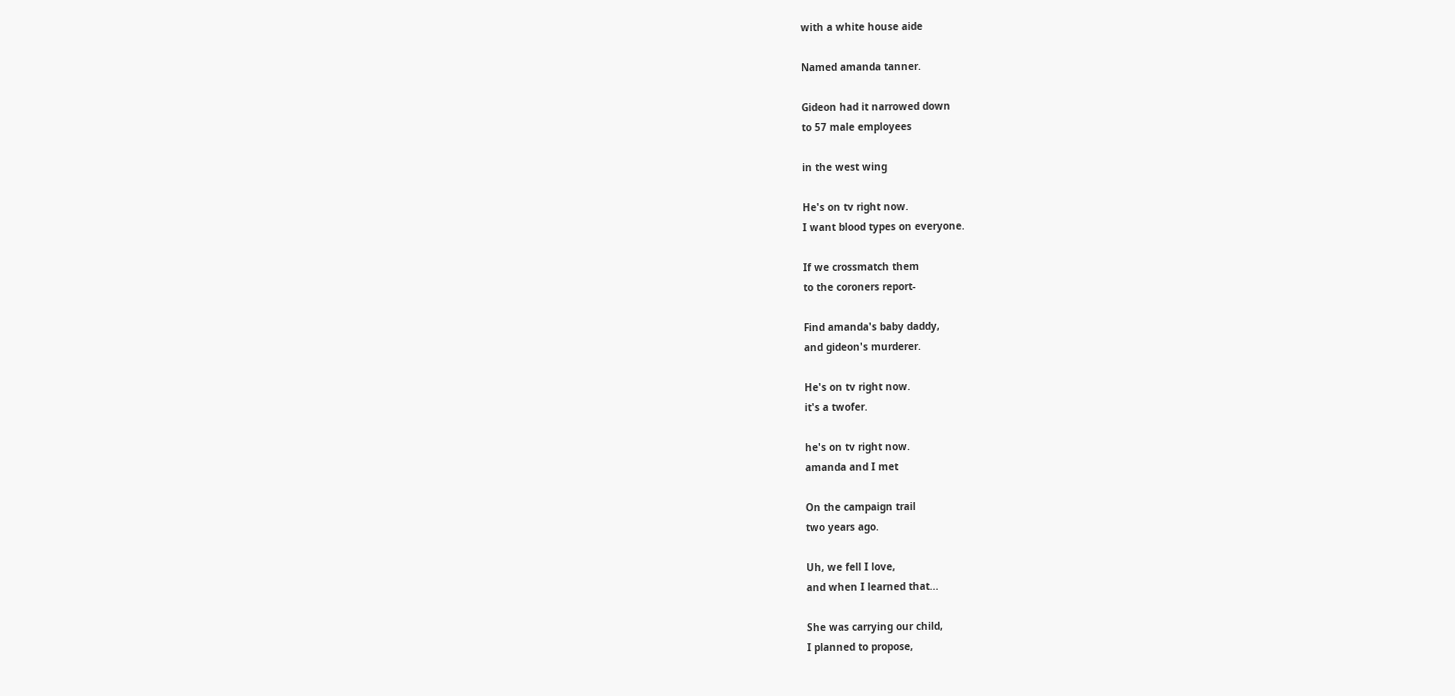with a white house aide

Named amanda tanner.

Gideon had it narrowed down
to 57 male employees

in the west wing

He's on tv right now.
I want blood types on everyone.

If we crossmatch them
to the coroners report-

Find amanda's baby daddy,
and gideon's murderer.

He's on tv right now.
it's a twofer.

he's on tv right now.
amanda and I met

On the campaign trail
two years ago.

Uh, we fell I love,
and when I learned that...

She was carrying our child,
I planned to propose,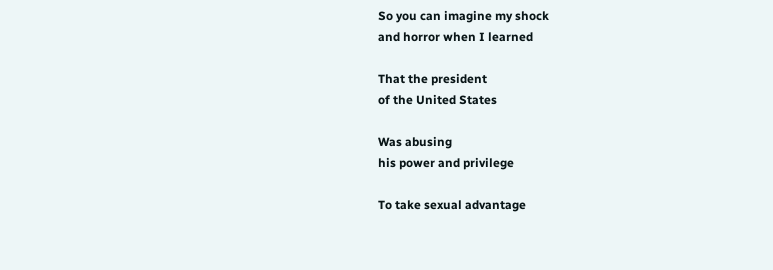So you can imagine my shock
and horror when I learned

That the president
of the United States

Was abusing
his power and privilege

To take sexual advantage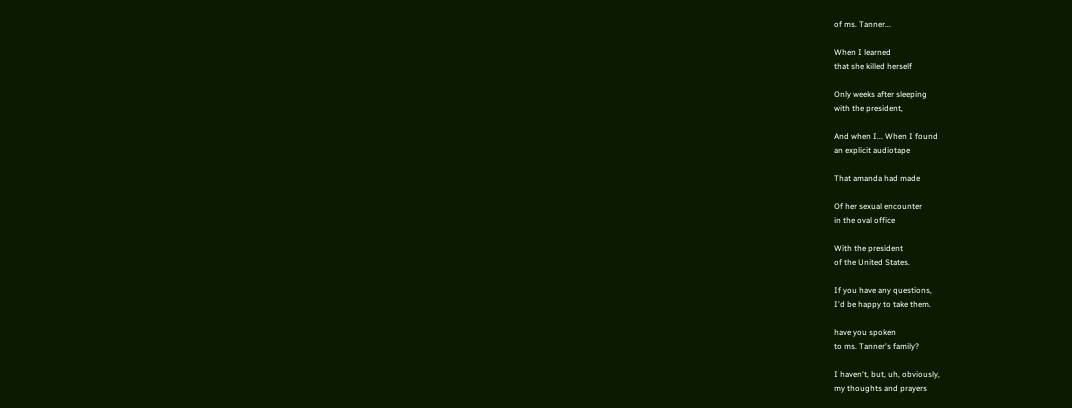of ms. Tanner...

When I learned
that she killed herself

Only weeks after sleeping
with the president,

And when I... When I found
an explicit audiotape

That amanda had made

Of her sexual encounter
in the oval office

With the president
of the United States.

If you have any questions,
I'd be happy to take them.

have you spoken
to ms. Tanner's family?

I haven't, but, uh, obviously,
my thoughts and prayers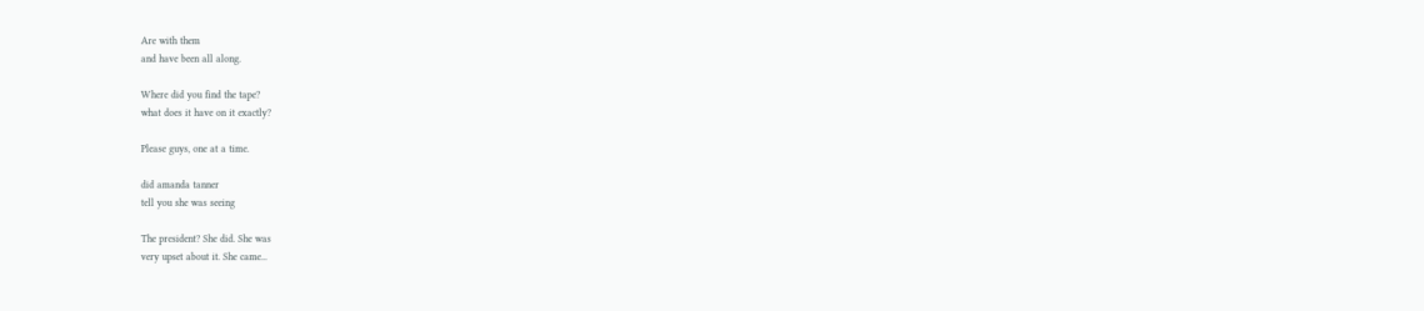Are with them
and have been all along.

Where did you find the tape?
what does it have on it exactly?

Please guys, one at a time.

did amanda tanner
tell you she was seeing

The president? She did. She was
very upset about it. She came...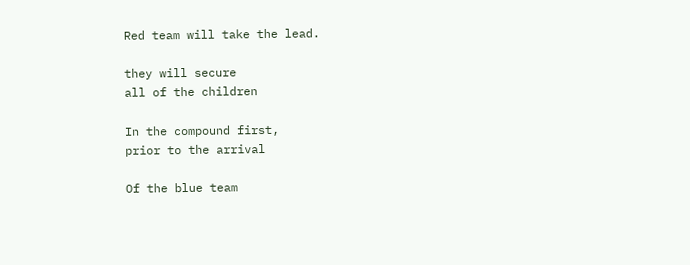Red team will take the lead.

they will secure
all of the children

In the compound first,
prior to the arrival

Of the blue team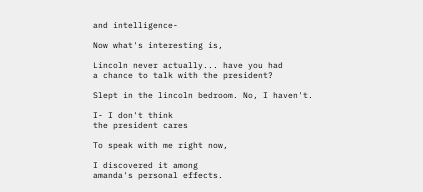and intelligence-

Now what's interesting is,

Lincoln never actually... have you had
a chance to talk with the president?

Slept in the lincoln bedroom. No, I haven't.

I- I don't think
the president cares

To speak with me right now,

I discovered it among
amanda's personal effects.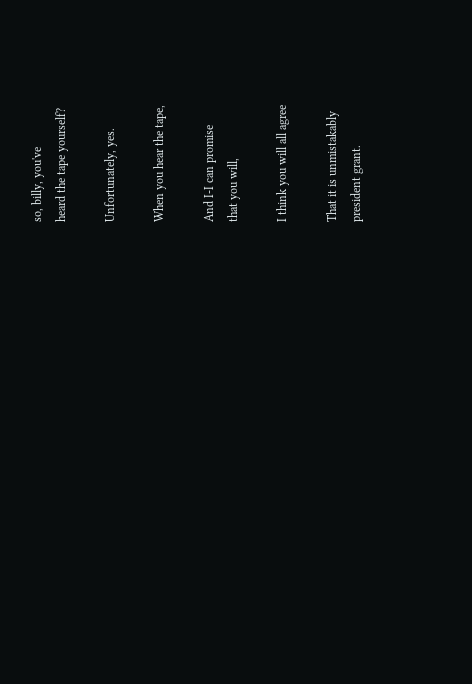so, billy, you've
heard the tape yourself?

Unfortunately, yes.

When you hear the tape,

And I-I can promise
that you will,

I think you will all agree

That it is unmistakably
president grant.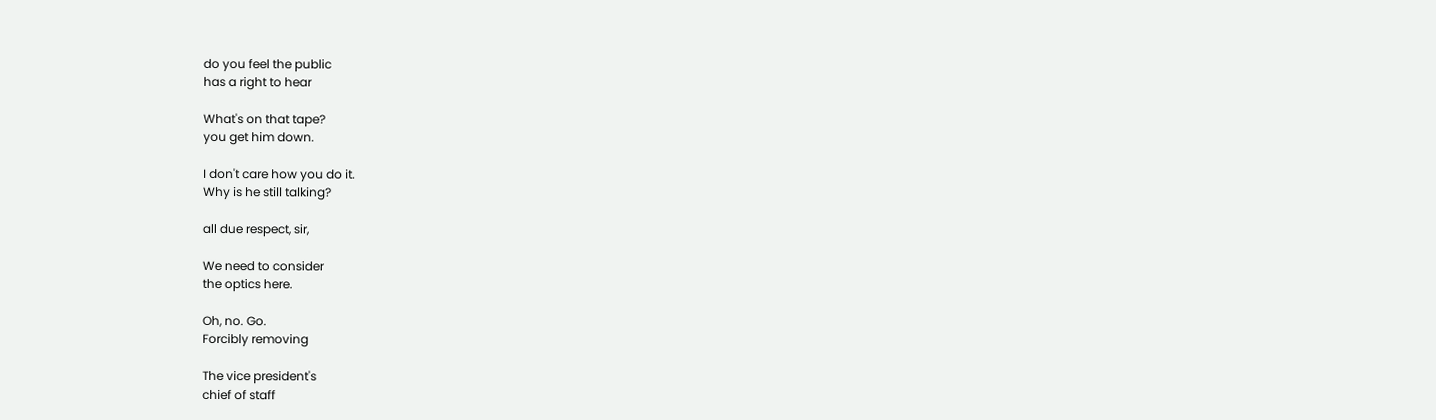do you feel the public
has a right to hear

What's on that tape?
you get him down.

I don't care how you do it.
Why is he still talking?

all due respect, sir,

We need to consider
the optics here.

Oh, no. Go.
Forcibly removing

The vice president's
chief of staff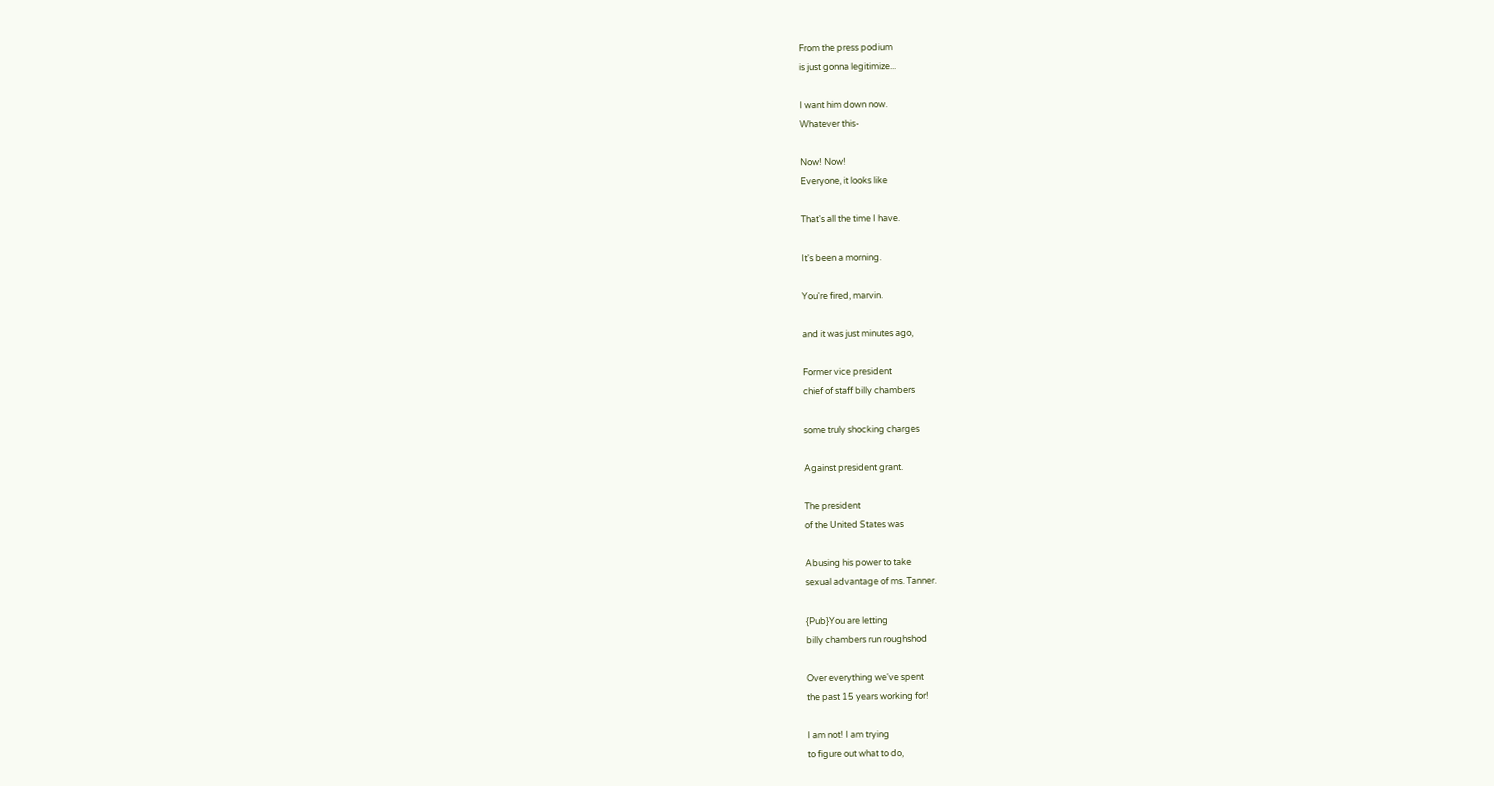From the press podium
is just gonna legitimize...

I want him down now.
Whatever this-

Now! Now!
Everyone, it looks like

That's all the time I have.

It's been a morning.

You're fired, marvin.

and it was just minutes ago,

Former vice president
chief of staff billy chambers

some truly shocking charges

Against president grant.

The president
of the United States was

Abusing his power to take
sexual advantage of ms. Tanner.

{Pub}You are letting
billy chambers run roughshod

Over everything we've spent
the past 15 years working for!

I am not! I am trying
to figure out what to do,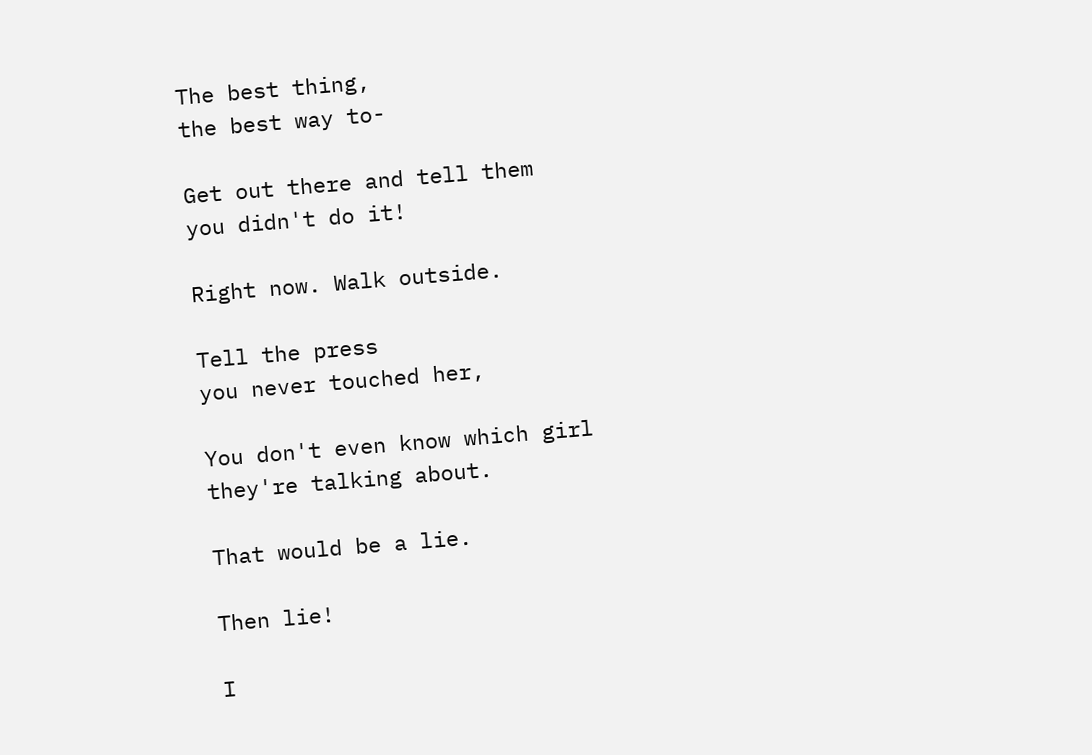The best thing,
the best way to-

Get out there and tell them
you didn't do it!

Right now. Walk outside.

Tell the press
you never touched her,

You don't even know which girl
they're talking about.

That would be a lie.

Then lie!

I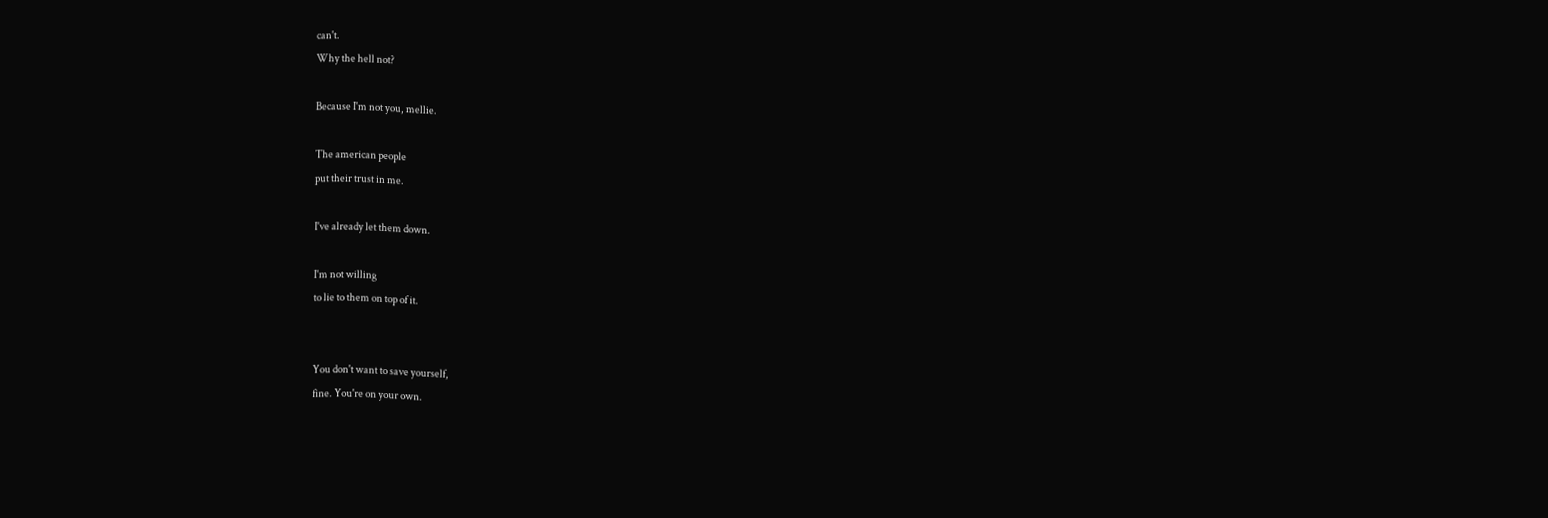can't.
Why the hell not?

Because I'm not you, mellie.

The american people
put their trust in me.

I've already let them down.

I'm not willing
to lie to them on top of it.


You don't want to save yourself,
fine. You're on your own.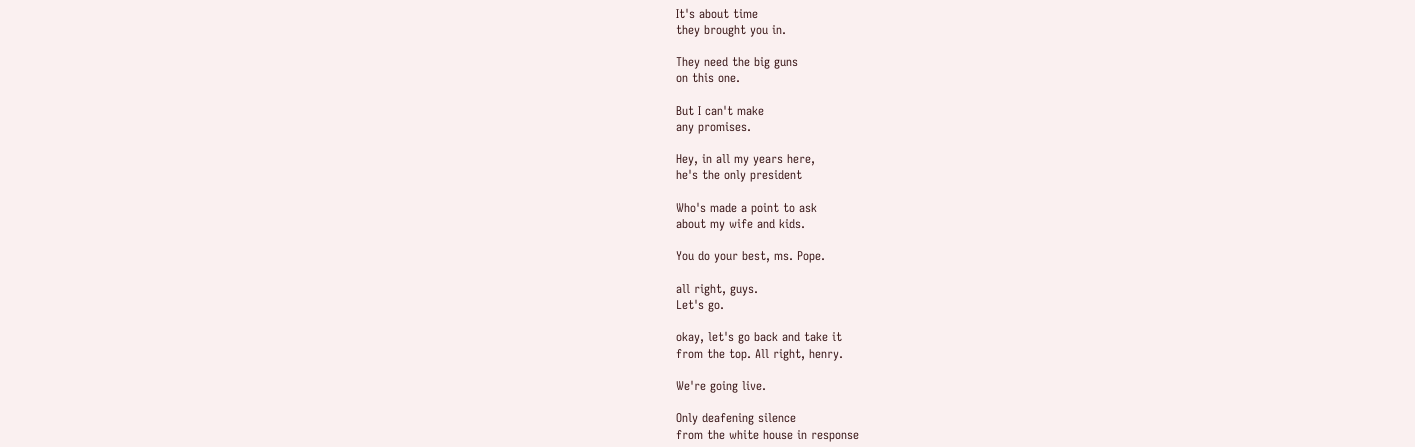It's about time
they brought you in.

They need the big guns
on this one.

But I can't make
any promises.

Hey, in all my years here,
he's the only president

Who's made a point to ask
about my wife and kids.

You do your best, ms. Pope.

all right, guys.
Let's go.

okay, let's go back and take it
from the top. All right, henry.

We're going live.

Only deafening silence
from the white house in response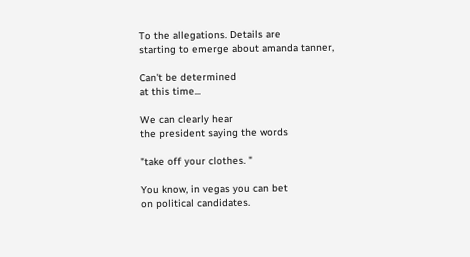To the allegations. Details are
starting to emerge about amanda tanner,

Can't be determined
at this time...

We can clearly hear
the president saying the words

"take off your clothes. "

You know, in vegas you can bet
on political candidates.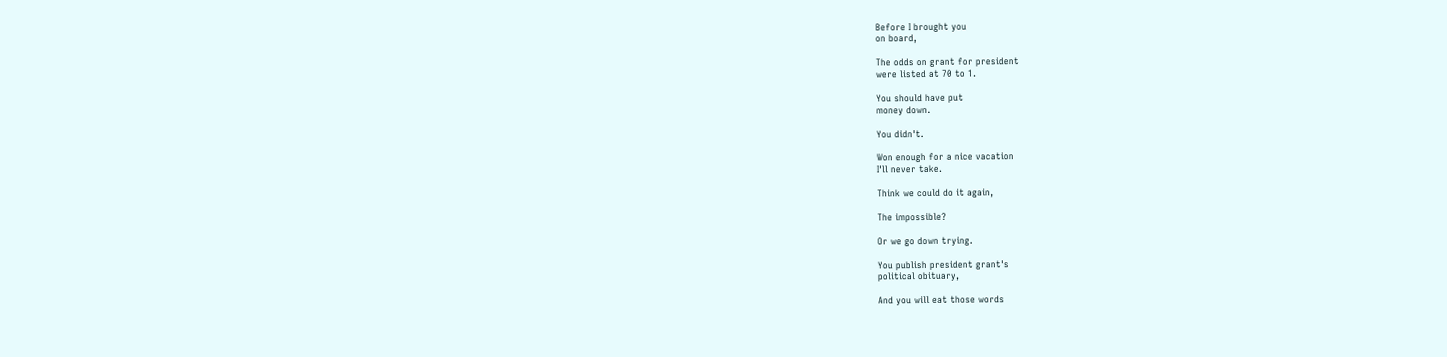Before I brought you
on board,

The odds on grant for president
were listed at 70 to 1.

You should have put
money down.

You didn't.

Won enough for a nice vacation
I'll never take.

Think we could do it again,

The impossible?

Or we go down trying.

You publish president grant's
political obituary,

And you will eat those words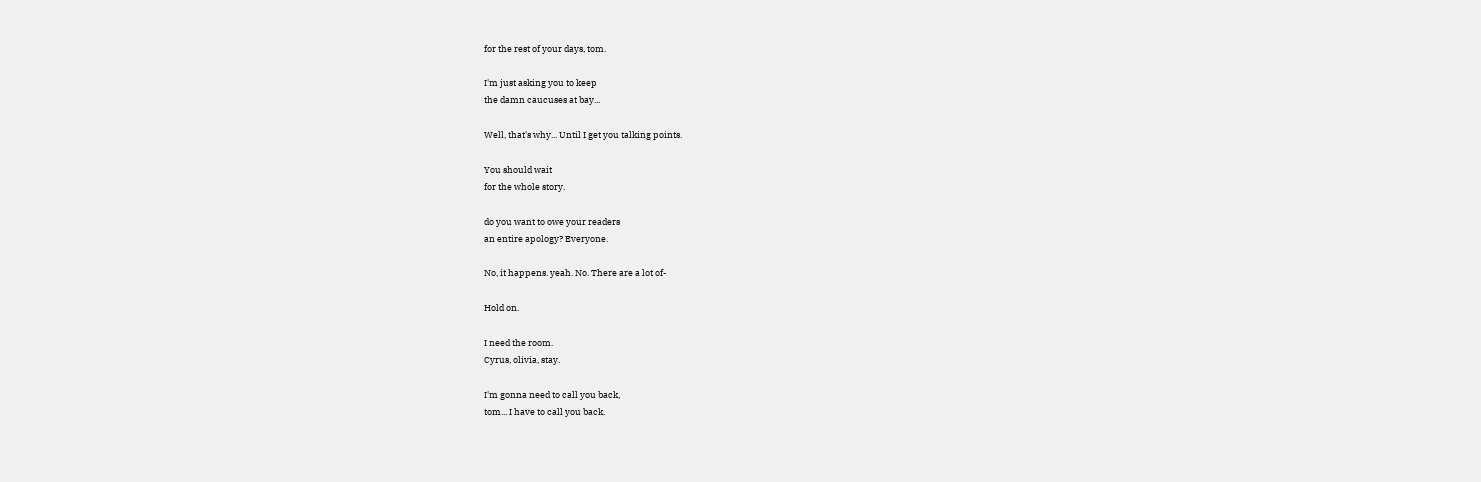for the rest of your days, tom.

I'm just asking you to keep
the damn caucuses at bay...

Well, that's why... Until I get you talking points.

You should wait
for the whole story.

do you want to owe your readers
an entire apology? Everyone.

No, it happens. yeah. No. There are a lot of-

Hold on.

I need the room.
Cyrus, olivia, stay.

I'm gonna need to call you back,
tom... I have to call you back.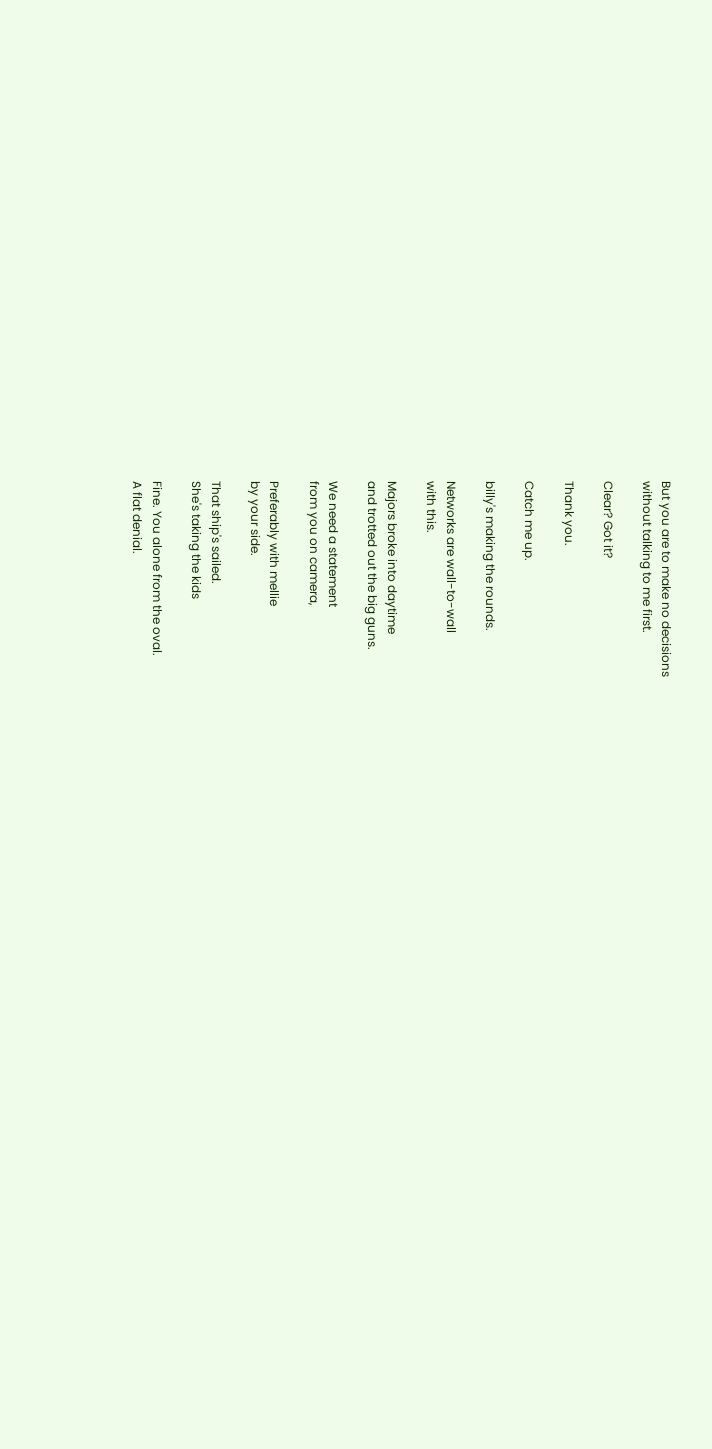But you are to make no decisions
without talking to me first.

Clear? Got it?

Thank you.

Catch me up.

billy's making the rounds.

Networks are wall-to-wall
with this.

Majors broke into daytime
and trotted out the big guns.

We need a statement
from you on camera,

Preferably with mellie
by your side.

That ship's sailed.
She's taking the kids

Fine. You alone from the oval.
A flat denial.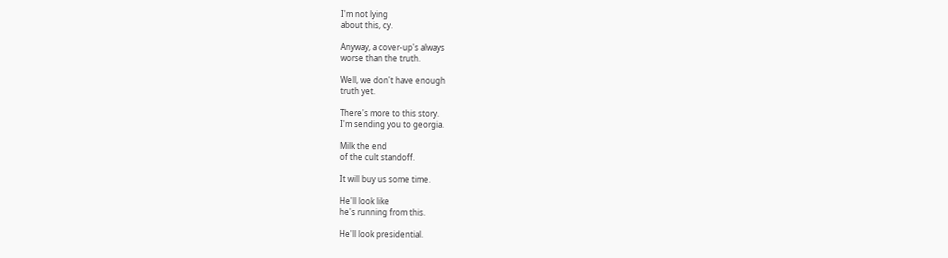I'm not lying
about this, cy.

Anyway, a cover-up's always
worse than the truth.

Well, we don't have enough
truth yet.

There's more to this story.
I'm sending you to georgia.

Milk the end
of the cult standoff.

It will buy us some time.

He'll look like
he's running from this.

He'll look presidential.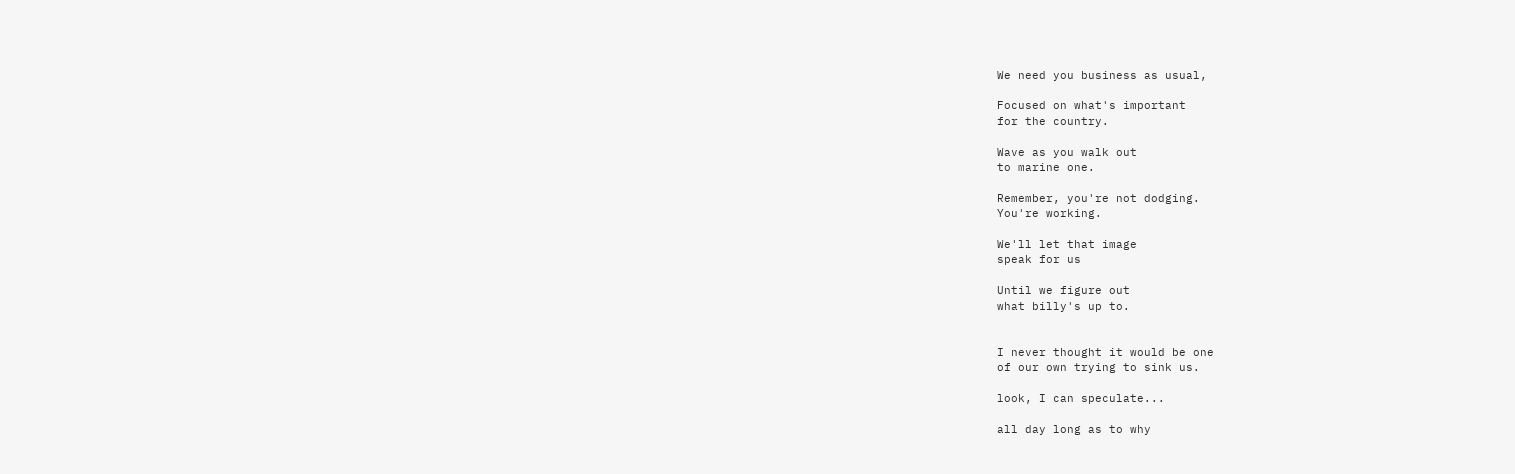We need you business as usual,

Focused on what's important
for the country.

Wave as you walk out
to marine one.

Remember, you're not dodging.
You're working.

We'll let that image
speak for us

Until we figure out
what billy's up to.


I never thought it would be one
of our own trying to sink us.

look, I can speculate...

all day long as to why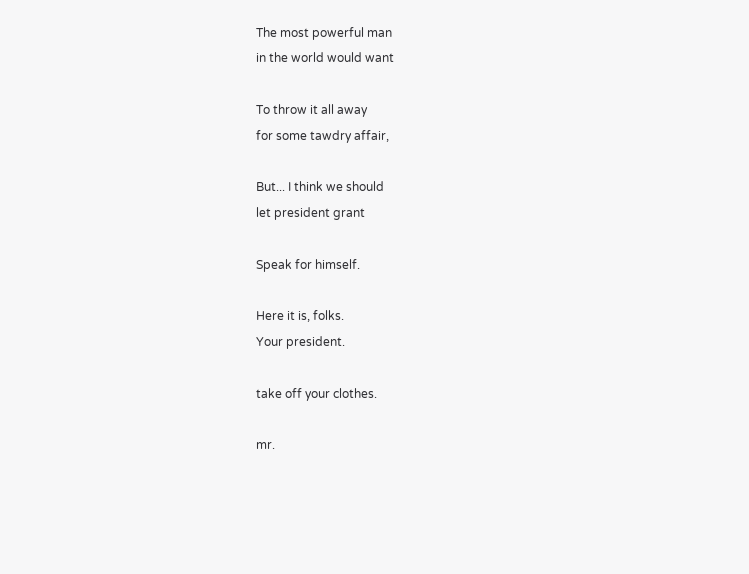The most powerful man
in the world would want

To throw it all away
for some tawdry affair,

But... I think we should
let president grant

Speak for himself.

Here it is, folks.
Your president.

take off your clothes.

mr.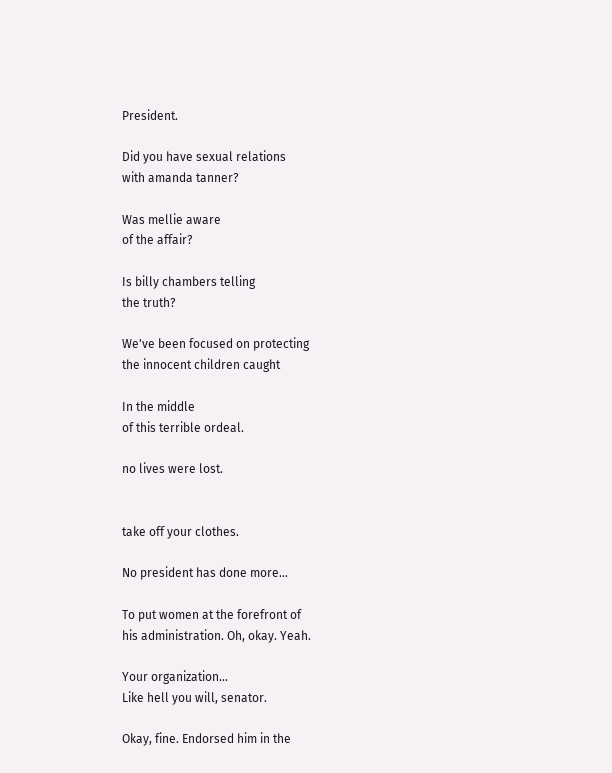President.

Did you have sexual relations
with amanda tanner?

Was mellie aware
of the affair?

Is billy chambers telling
the truth?

We've been focused on protecting
the innocent children caught

In the middle
of this terrible ordeal.

no lives were lost.


take off your clothes.

No president has done more...

To put women at the forefront of
his administration. Oh, okay. Yeah.

Your organization...
Like hell you will, senator.

Okay, fine. Endorsed him in the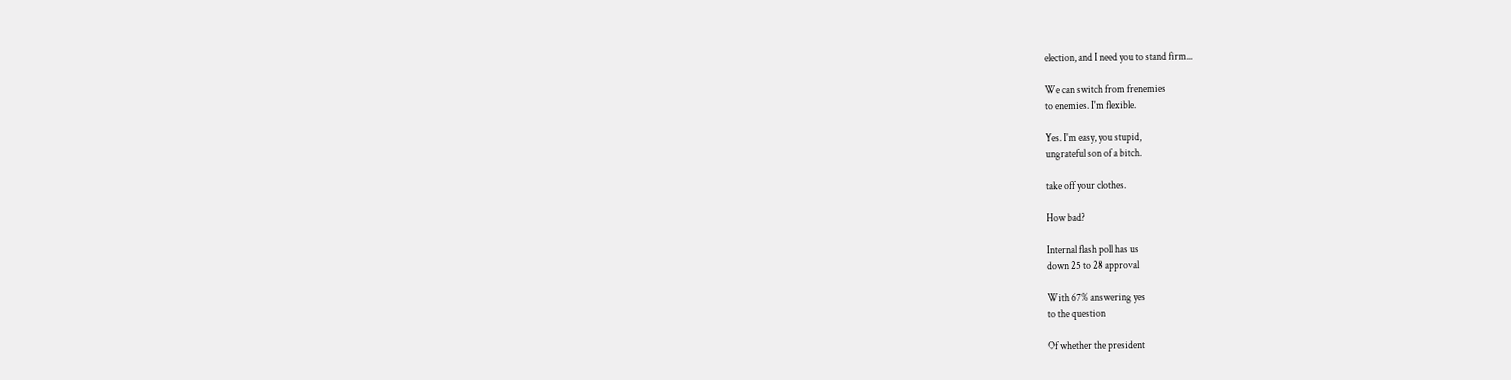election, and I need you to stand firm...

We can switch from frenemies
to enemies. I'm flexible.

Yes. I'm easy, you stupid,
ungrateful son of a bitch.

take off your clothes.

How bad?

Internal flash poll has us
down 25 to 28 approval

With 67% answering yes
to the question

Of whether the president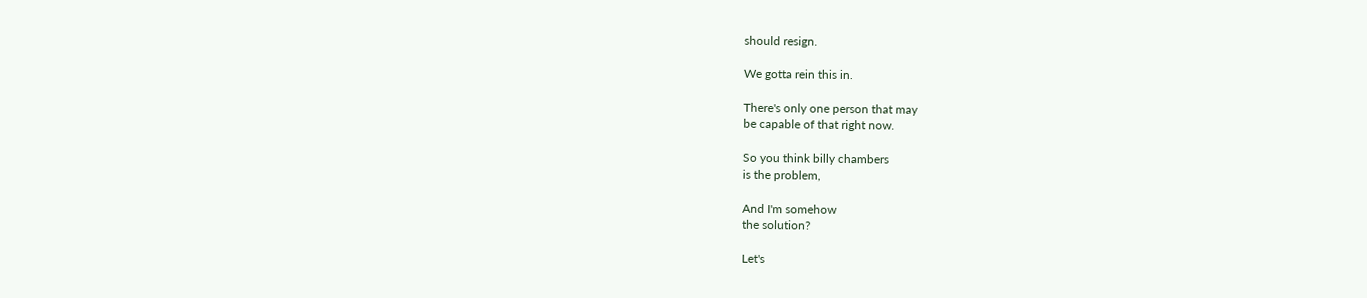should resign.

We gotta rein this in.

There's only one person that may
be capable of that right now.

So you think billy chambers
is the problem,

And I'm somehow
the solution?

Let's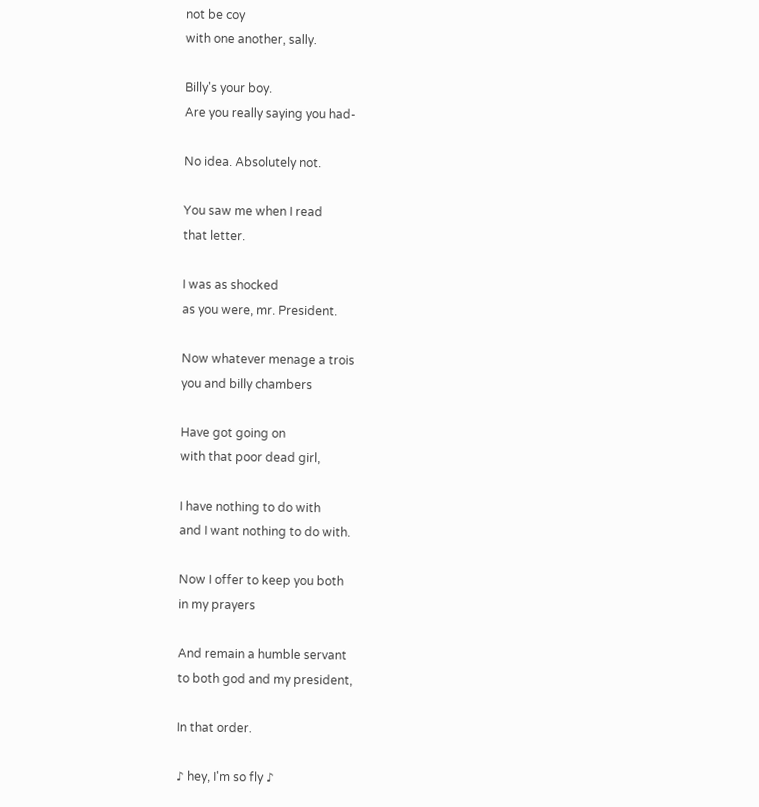not be coy
with one another, sally.

Billy's your boy.
Are you really saying you had-

No idea. Absolutely not.

You saw me when I read
that letter.

I was as shocked
as you were, mr. President.

Now whatever menage a trois
you and billy chambers

Have got going on
with that poor dead girl,

I have nothing to do with
and I want nothing to do with.

Now I offer to keep you both
in my prayers

And remain a humble servant
to both god and my president,

In that order.

♪ hey, I'm so fly ♪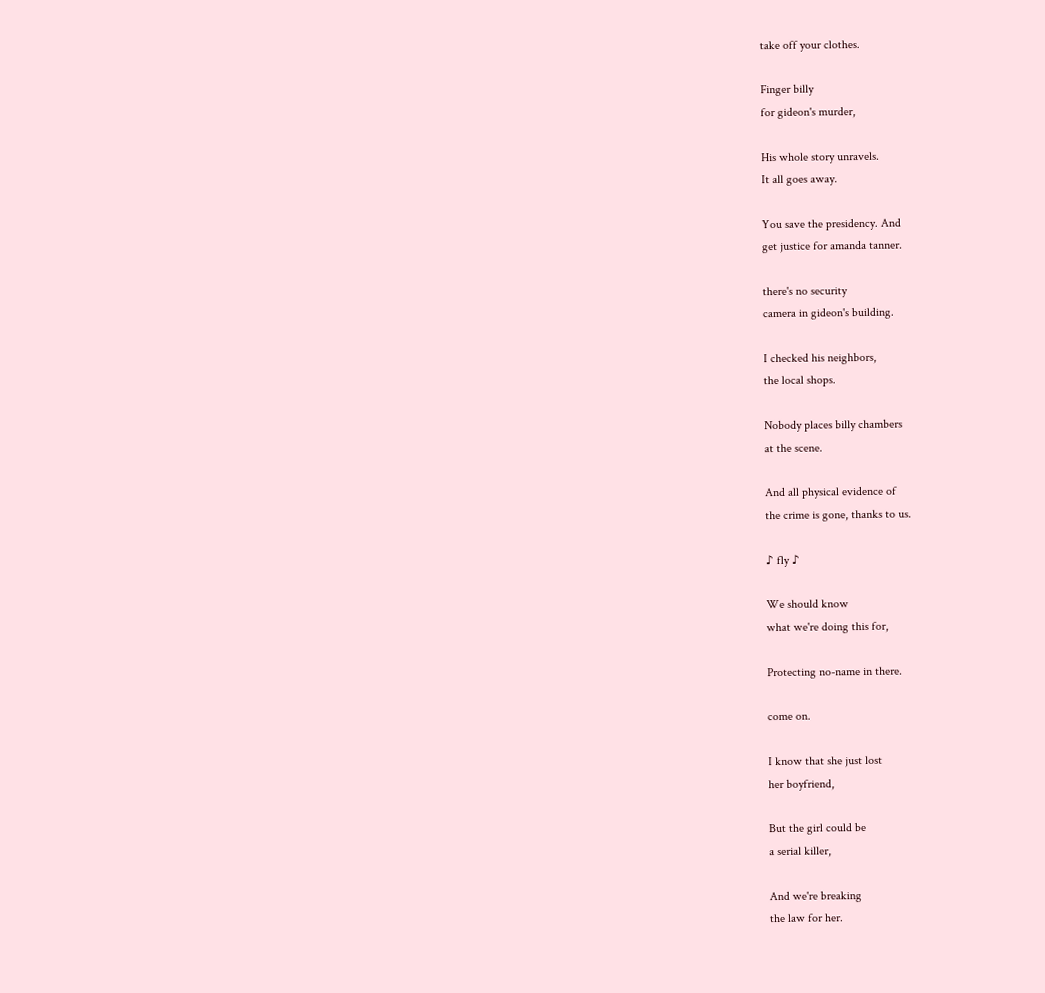take off your clothes.

Finger billy
for gideon's murder,

His whole story unravels.
It all goes away.

You save the presidency. And
get justice for amanda tanner.

there's no security
camera in gideon's building.

I checked his neighbors,
the local shops.

Nobody places billy chambers
at the scene.

And all physical evidence of
the crime is gone, thanks to us.

♪ fly ♪

We should know
what we're doing this for,

Protecting no-name in there.

come on.

I know that she just lost
her boyfriend,

But the girl could be
a serial killer,

And we're breaking
the law for her.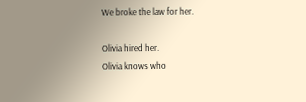We broke the law for her.

Olivia hired her.
Olivia knows who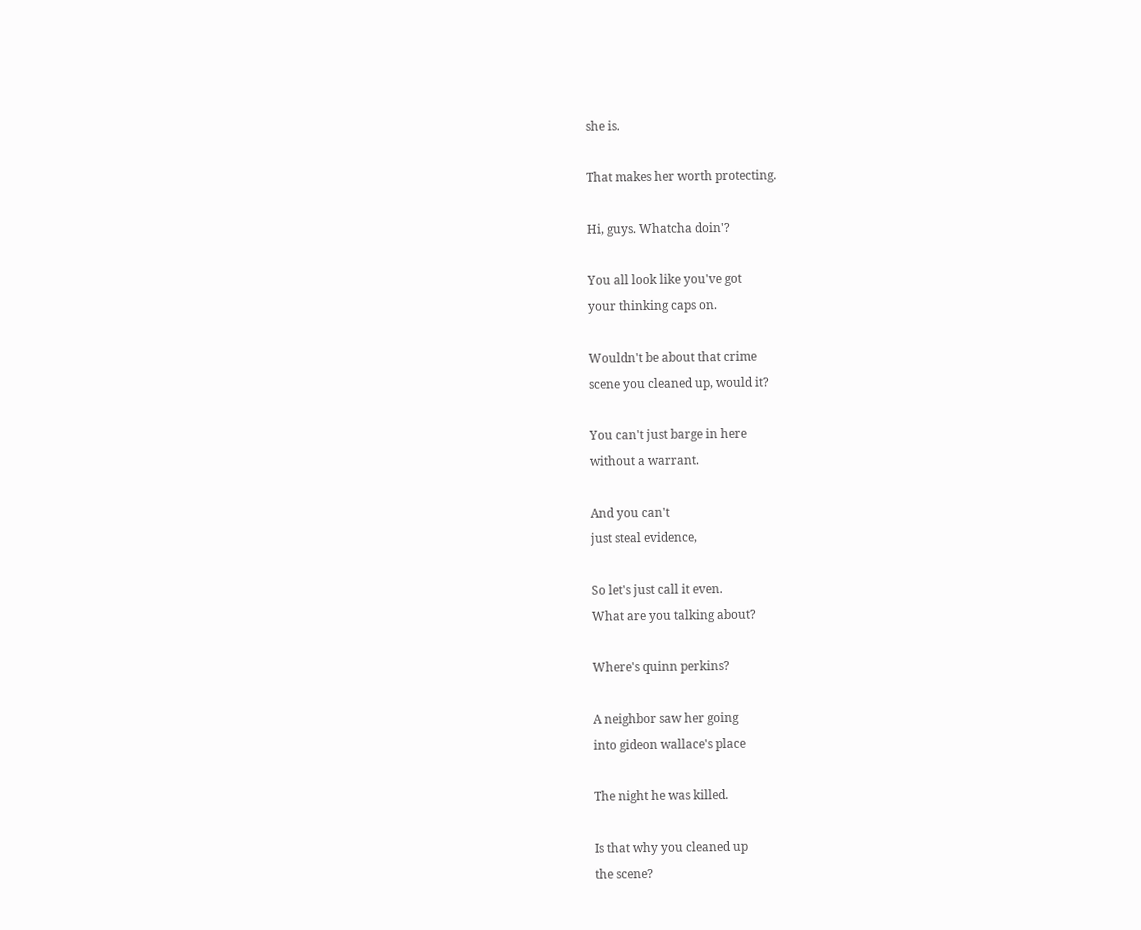she is.

That makes her worth protecting.

Hi, guys. Whatcha doin'?

You all look like you've got
your thinking caps on.

Wouldn't be about that crime
scene you cleaned up, would it?

You can't just barge in here
without a warrant.

And you can't
just steal evidence,

So let's just call it even.
What are you talking about?

Where's quinn perkins?

A neighbor saw her going
into gideon wallace's place

The night he was killed.

Is that why you cleaned up
the scene?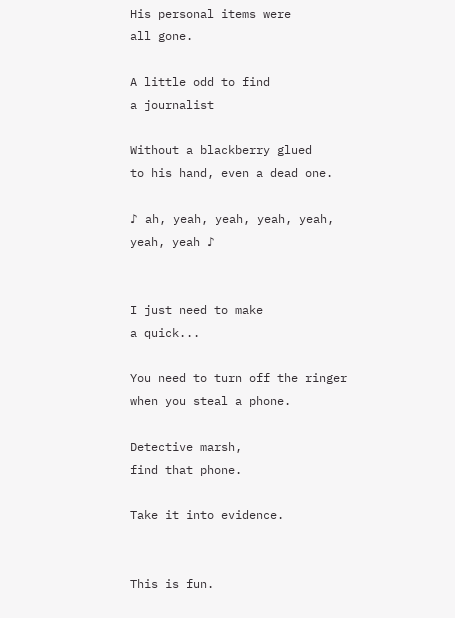His personal items were
all gone.

A little odd to find
a journalist

Without a blackberry glued
to his hand, even a dead one.

♪ ah, yeah, yeah, yeah, yeah,
yeah, yeah ♪


I just need to make
a quick...

You need to turn off the ringer
when you steal a phone.

Detective marsh,
find that phone.

Take it into evidence.


This is fun.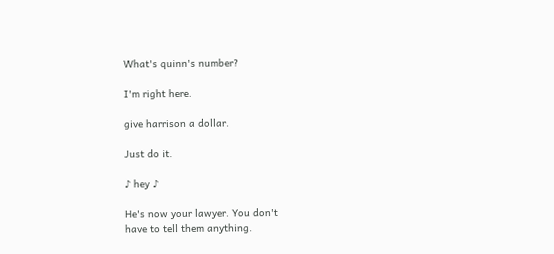What's quinn's number?

I'm right here.

give harrison a dollar.

Just do it.

♪ hey ♪

He's now your lawyer. You don't
have to tell them anything.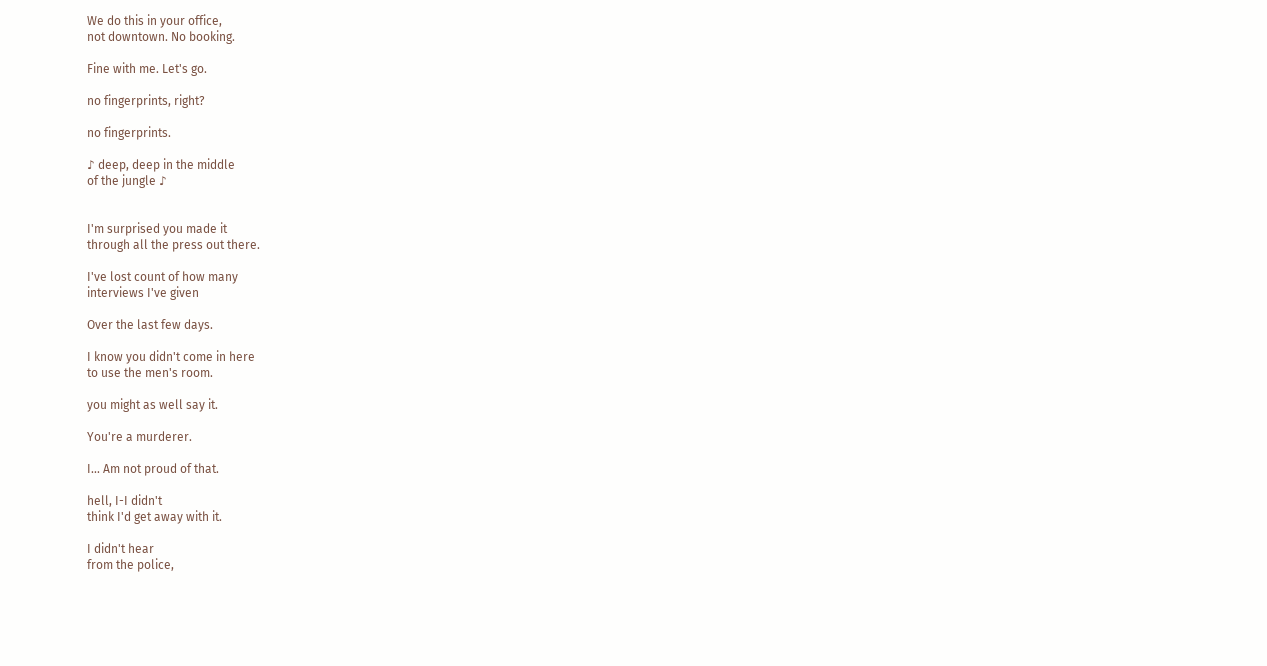We do this in your office,
not downtown. No booking.

Fine with me. Let's go.

no fingerprints, right?

no fingerprints.

♪ deep, deep in the middle
of the jungle ♪


I'm surprised you made it
through all the press out there.

I've lost count of how many
interviews I've given

Over the last few days.

I know you didn't come in here
to use the men's room.

you might as well say it.

You're a murderer.

I... Am not proud of that.

hell, I-I didn't
think I'd get away with it.

I didn't hear
from the police,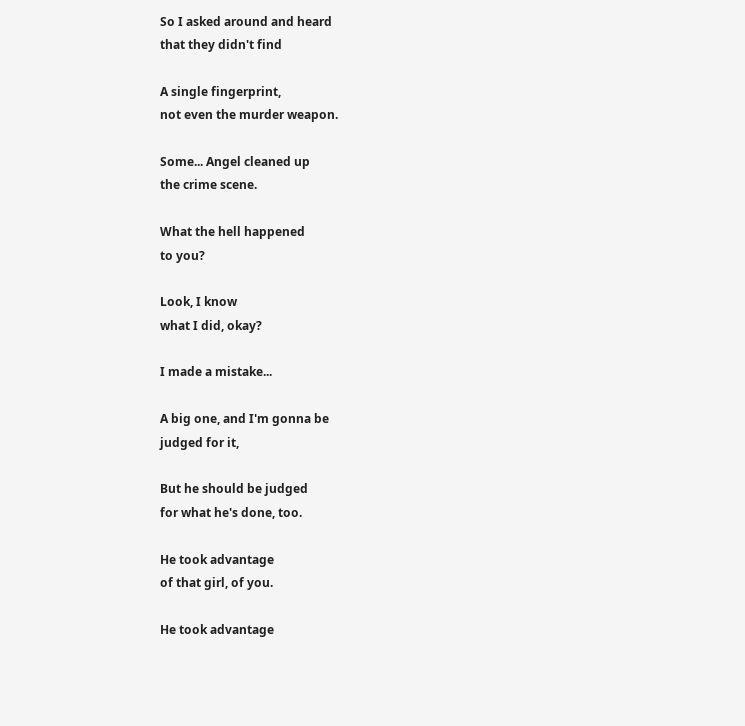So I asked around and heard
that they didn't find

A single fingerprint,
not even the murder weapon.

Some... Angel cleaned up
the crime scene.

What the hell happened
to you?

Look, I know
what I did, okay?

I made a mistake...

A big one, and I'm gonna be
judged for it,

But he should be judged
for what he's done, too.

He took advantage
of that girl, of you.

He took advantage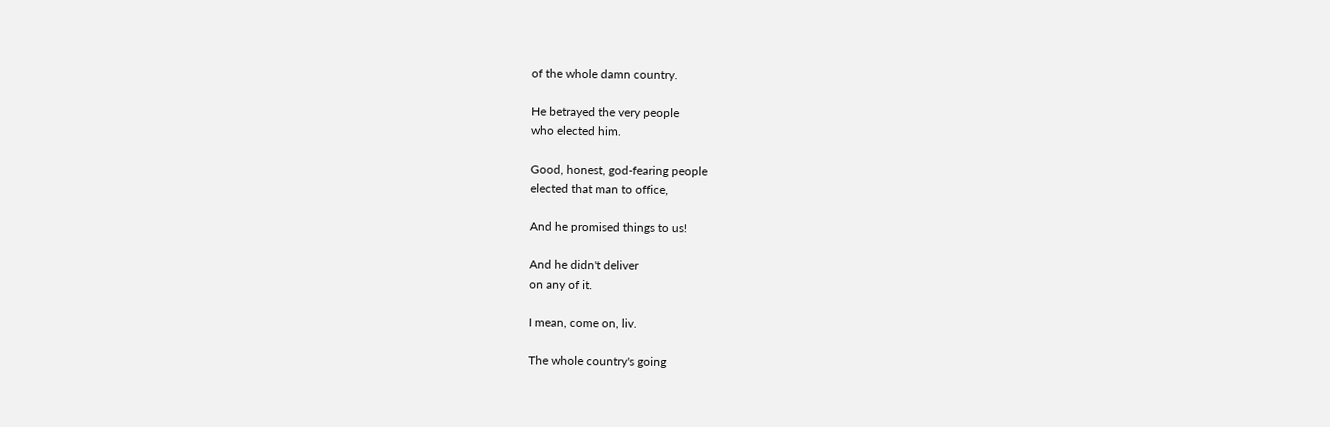of the whole damn country.

He betrayed the very people
who elected him.

Good, honest, god-fearing people
elected that man to office,

And he promised things to us!

And he didn't deliver
on any of it.

I mean, come on, liv.

The whole country's going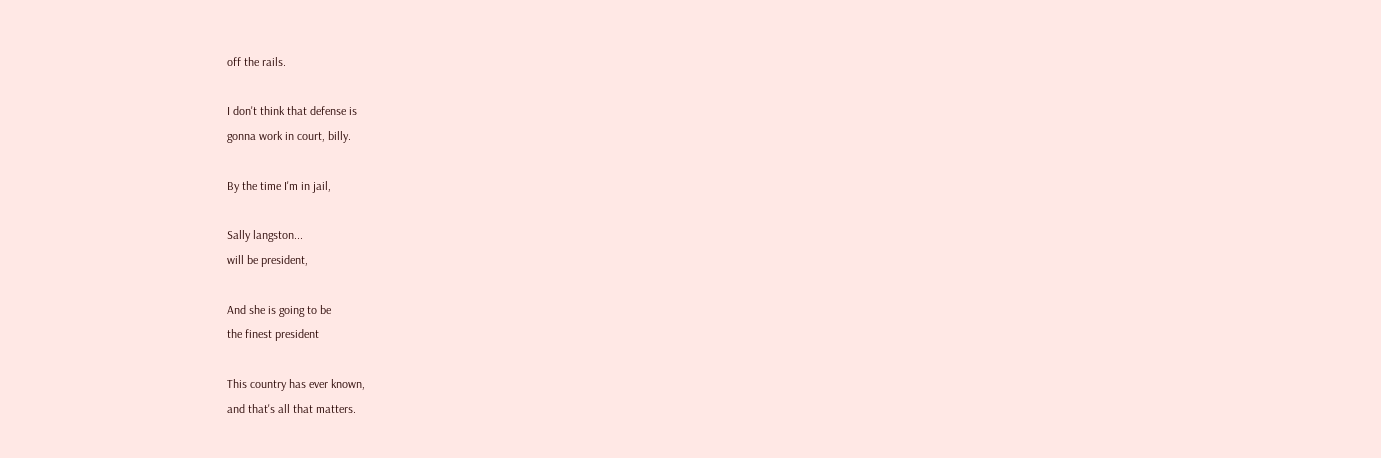off the rails.

I don't think that defense is
gonna work in court, billy.

By the time I'm in jail,

Sally langston...
will be president,

And she is going to be
the finest president

This country has ever known,
and that's all that matters.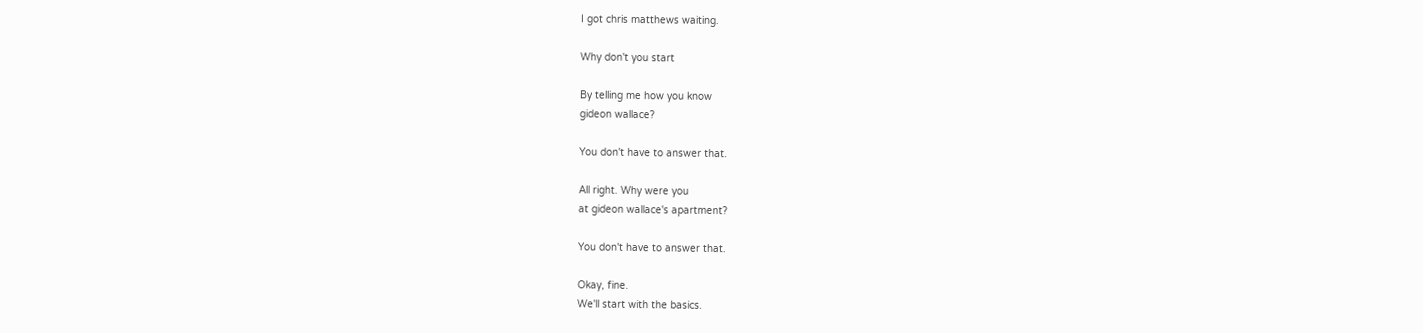I got chris matthews waiting.

Why don't you start

By telling me how you know
gideon wallace?

You don't have to answer that.

All right. Why were you
at gideon wallace's apartment?

You don't have to answer that.

Okay, fine.
We'll start with the basics.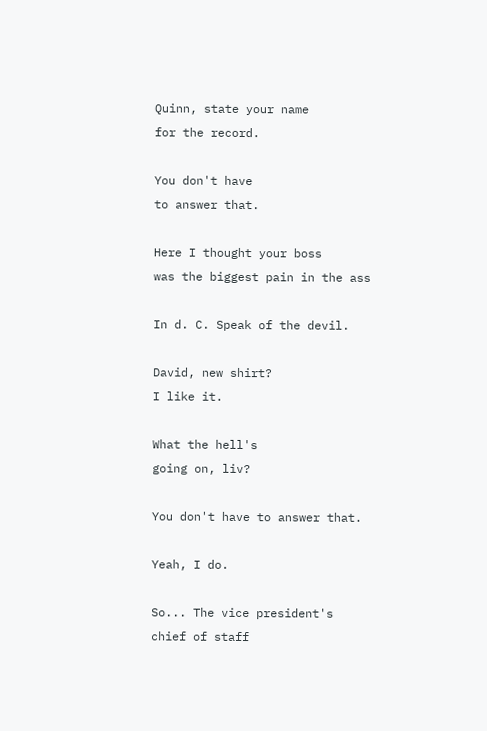Quinn, state your name
for the record.

You don't have
to answer that.

Here I thought your boss
was the biggest pain in the ass

In d. C. Speak of the devil.

David, new shirt?
I like it.

What the hell's
going on, liv?

You don't have to answer that.

Yeah, I do.

So... The vice president's
chief of staff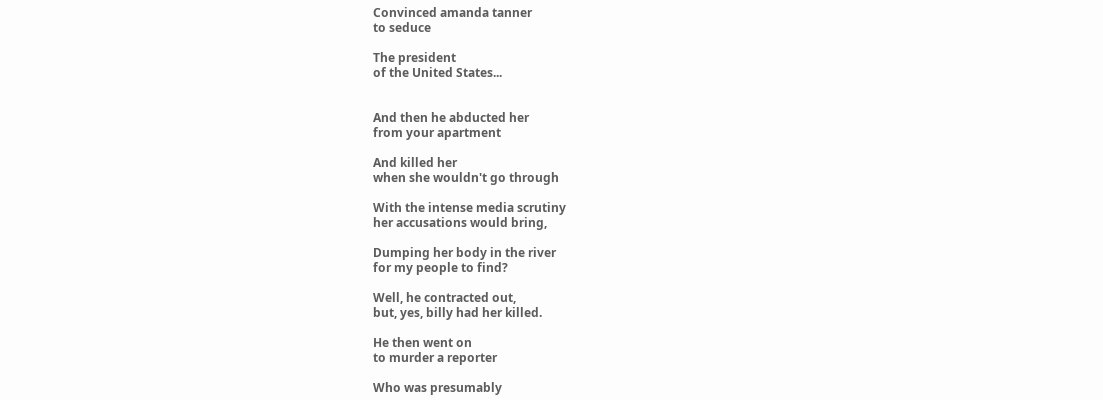Convinced amanda tanner
to seduce

The president
of the United States...


And then he abducted her
from your apartment

And killed her
when she wouldn't go through

With the intense media scrutiny
her accusations would bring,

Dumping her body in the river
for my people to find?

Well, he contracted out,
but, yes, billy had her killed.

He then went on
to murder a reporter

Who was presumably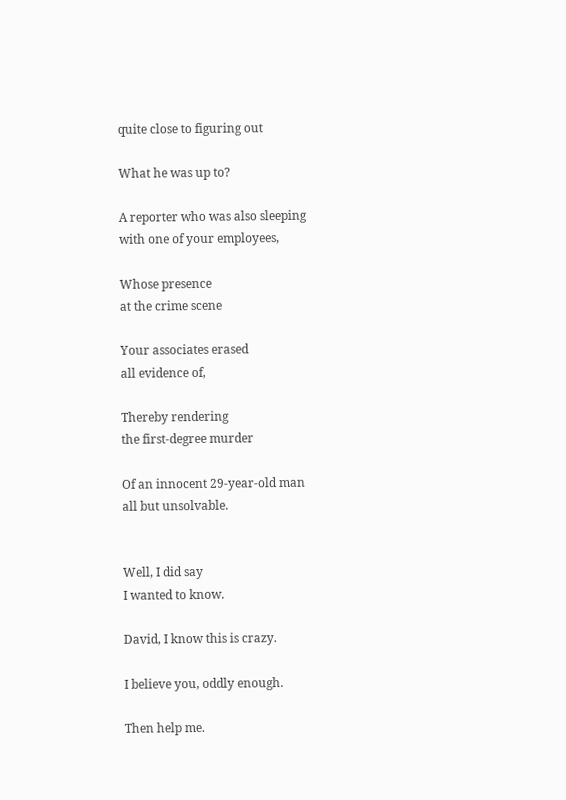quite close to figuring out

What he was up to?

A reporter who was also sleeping
with one of your employees,

Whose presence
at the crime scene

Your associates erased
all evidence of,

Thereby rendering
the first-degree murder

Of an innocent 29-year-old man
all but unsolvable.


Well, I did say
I wanted to know.

David, I know this is crazy.

I believe you, oddly enough.

Then help me.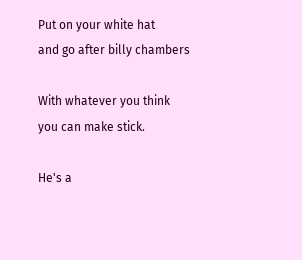Put on your white hat
and go after billy chambers

With whatever you think
you can make stick.

He's a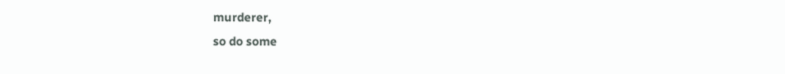murderer,
so do some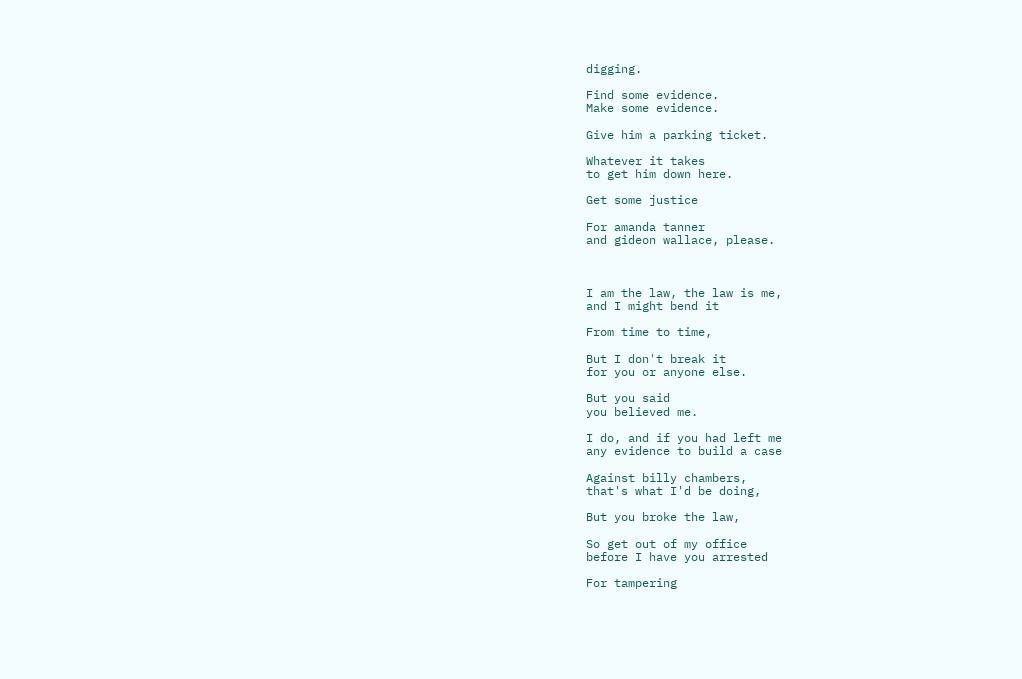digging.

Find some evidence.
Make some evidence.

Give him a parking ticket.

Whatever it takes
to get him down here.

Get some justice

For amanda tanner
and gideon wallace, please.



I am the law, the law is me,
and I might bend it

From time to time,

But I don't break it
for you or anyone else.

But you said
you believed me.

I do, and if you had left me
any evidence to build a case

Against billy chambers,
that's what I'd be doing,

But you broke the law,

So get out of my office
before I have you arrested

For tampering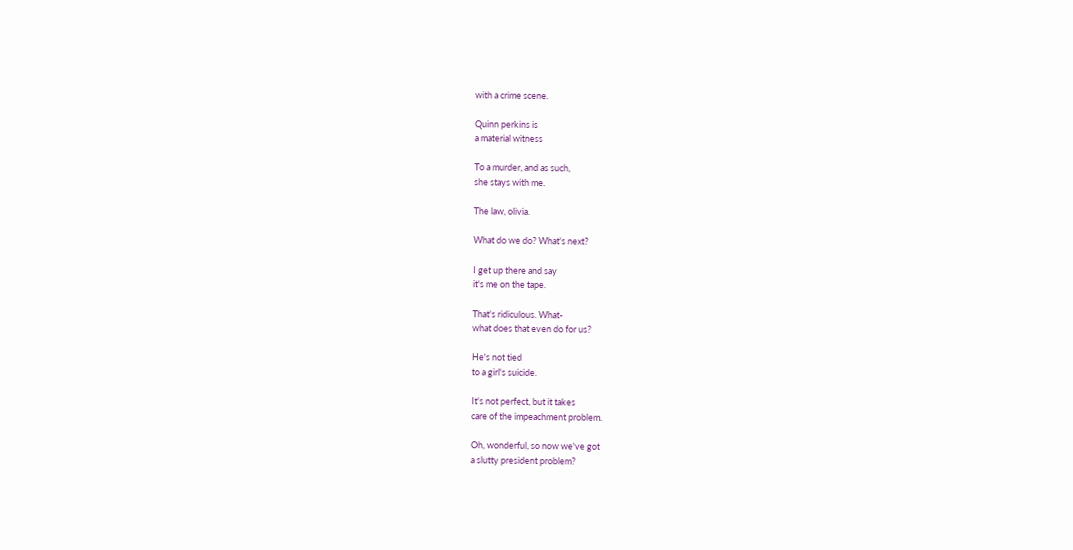with a crime scene.

Quinn perkins is
a material witness

To a murder, and as such,
she stays with me.

The law, olivia.

What do we do? What's next?

I get up there and say
it's me on the tape.

That's ridiculous. What-
what does that even do for us?

He's not tied
to a girl's suicide.

It's not perfect, but it takes
care of the impeachment problem.

Oh, wonderful, so now we've got
a slutty president problem?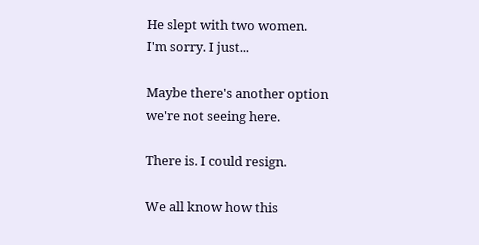He slept with two women.
I'm sorry. I just...

Maybe there's another option
we're not seeing here.

There is. I could resign.

We all know how this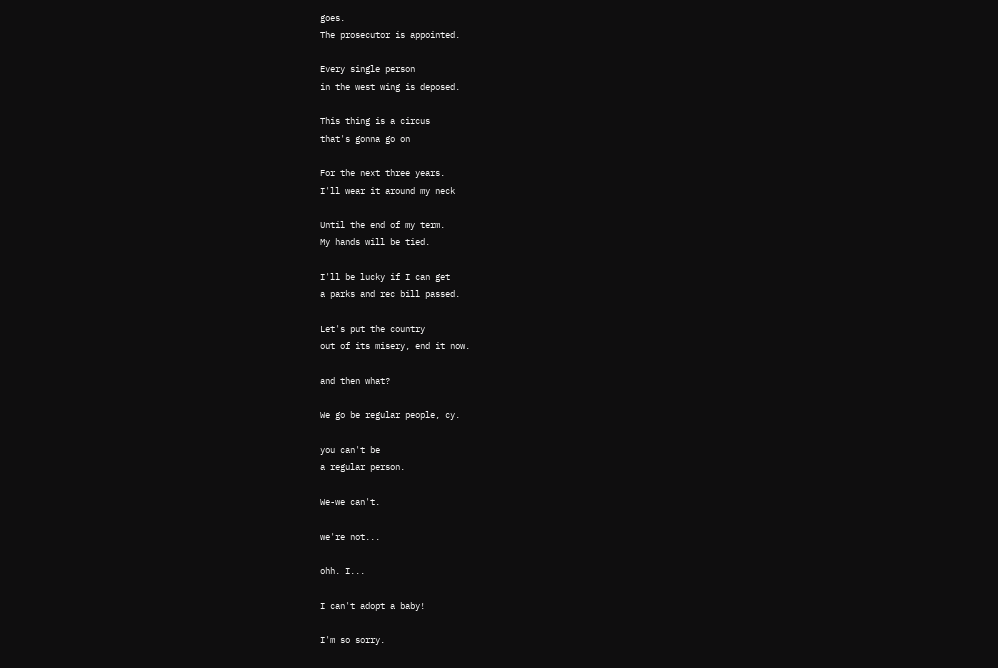goes.
The prosecutor is appointed.

Every single person
in the west wing is deposed.

This thing is a circus
that's gonna go on

For the next three years.
I'll wear it around my neck

Until the end of my term.
My hands will be tied.

I'll be lucky if I can get
a parks and rec bill passed.

Let's put the country
out of its misery, end it now.

and then what?

We go be regular people, cy.

you can't be
a regular person.

We-we can't.

we're not...

ohh. I...

I can't adopt a baby!

I'm so sorry.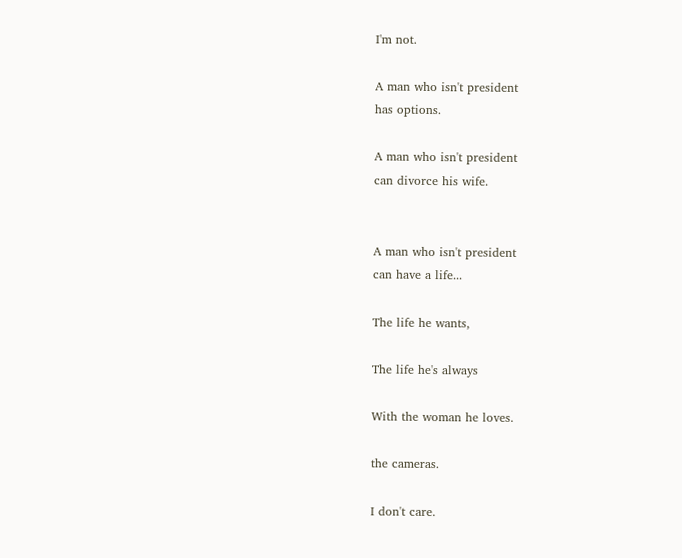I'm not.

A man who isn't president
has options.

A man who isn't president
can divorce his wife.


A man who isn't president
can have a life...

The life he wants,

The life he's always

With the woman he loves.

the cameras.

I don't care.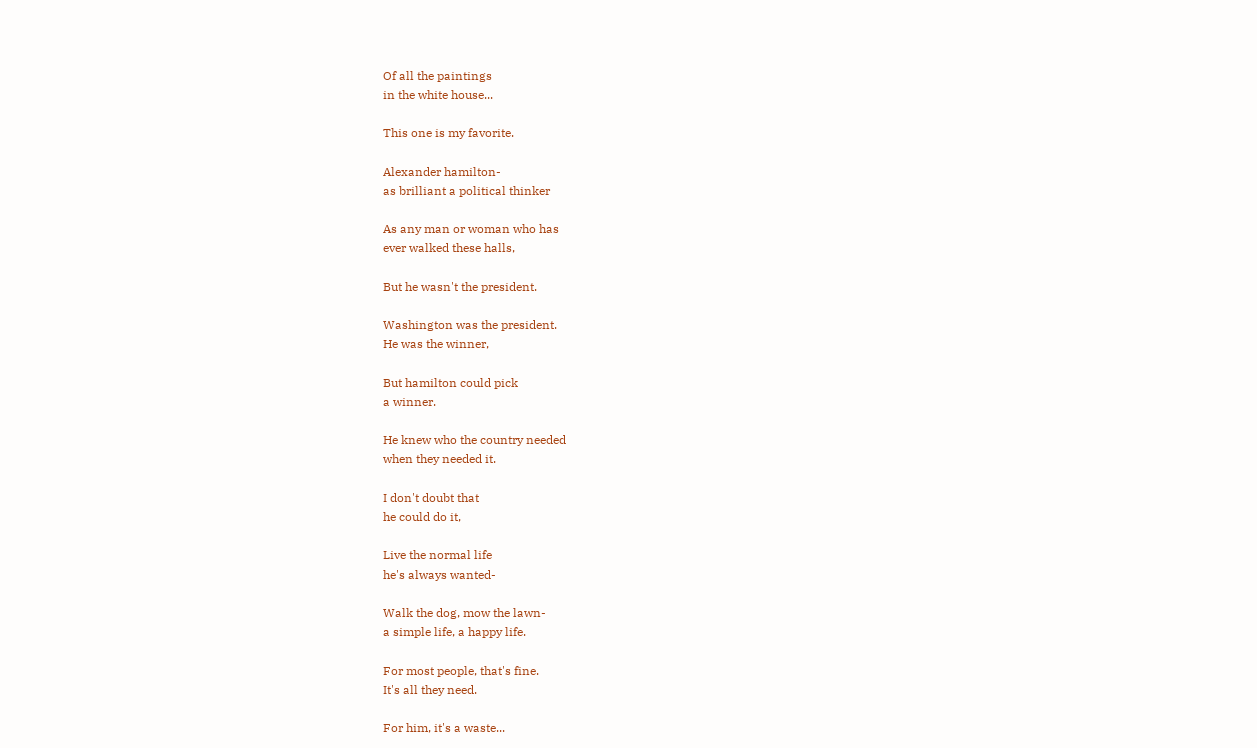Of all the paintings
in the white house...

This one is my favorite.

Alexander hamilton-
as brilliant a political thinker

As any man or woman who has
ever walked these halls,

But he wasn't the president.

Washington was the president.
He was the winner,

But hamilton could pick
a winner.

He knew who the country needed
when they needed it.

I don't doubt that
he could do it,

Live the normal life
he's always wanted-

Walk the dog, mow the lawn-
a simple life, a happy life.

For most people, that's fine.
It's all they need.

For him, it's a waste...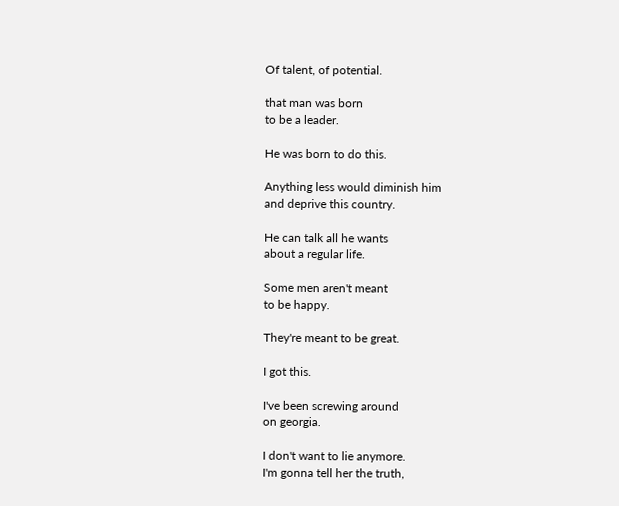Of talent, of potential.

that man was born
to be a leader.

He was born to do this.

Anything less would diminish him
and deprive this country.

He can talk all he wants
about a regular life.

Some men aren't meant
to be happy.

They're meant to be great.

I got this.

I've been screwing around
on georgia.

I don't want to lie anymore.
I'm gonna tell her the truth,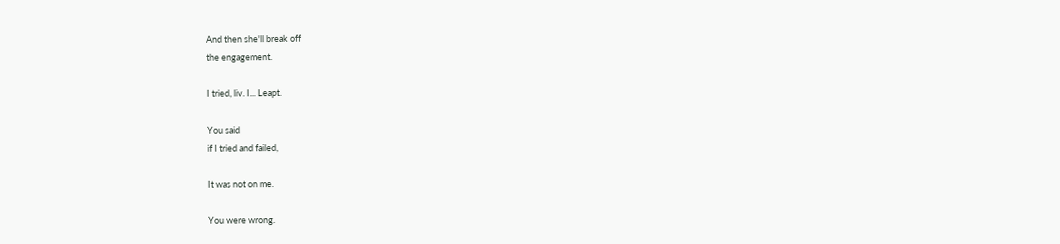And then she'll break off
the engagement.

I tried, liv. I... Leapt.

You said
if I tried and failed,

It was not on me.

You were wrong.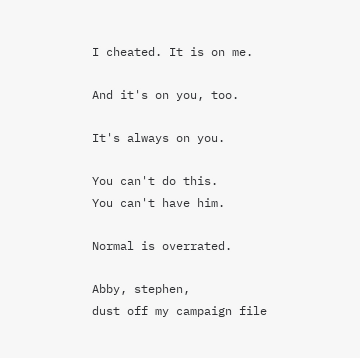I cheated. It is on me.

And it's on you, too.

It's always on you.

You can't do this.
You can't have him.

Normal is overrated.

Abby, stephen,
dust off my campaign file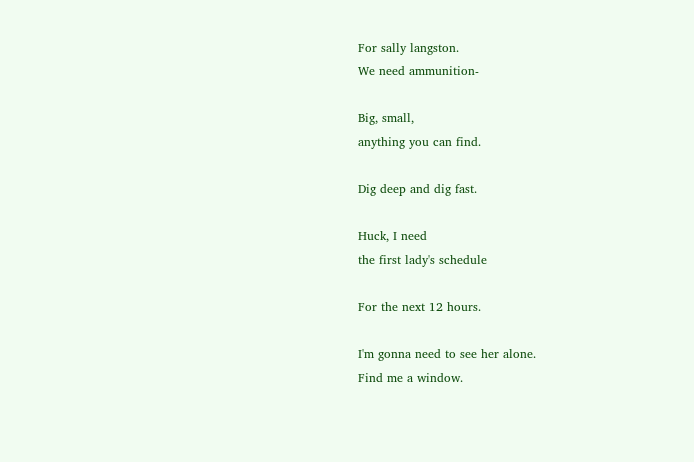For sally langston.
We need ammunition-

Big, small,
anything you can find.

Dig deep and dig fast.

Huck, I need
the first lady's schedule

For the next 12 hours.

I'm gonna need to see her alone.
Find me a window.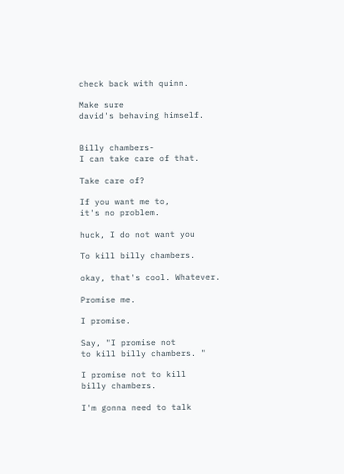check back with quinn.

Make sure
david's behaving himself.


Billy chambers-
I can take care of that.

Take care of?

If you want me to,
it's no problem.

huck, I do not want you

To kill billy chambers.

okay, that's cool. Whatever.

Promise me.

I promise.

Say, "I promise not
to kill billy chambers. "

I promise not to kill
billy chambers.

I'm gonna need to talk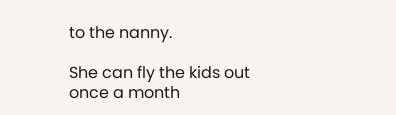to the nanny.

She can fly the kids out
once a month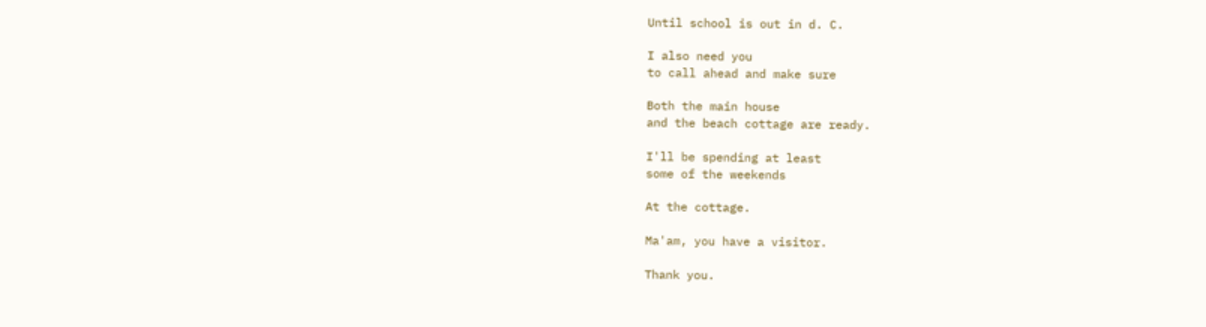Until school is out in d. C.

I also need you
to call ahead and make sure

Both the main house
and the beach cottage are ready.

I'll be spending at least
some of the weekends

At the cottage.

Ma'am, you have a visitor.

Thank you.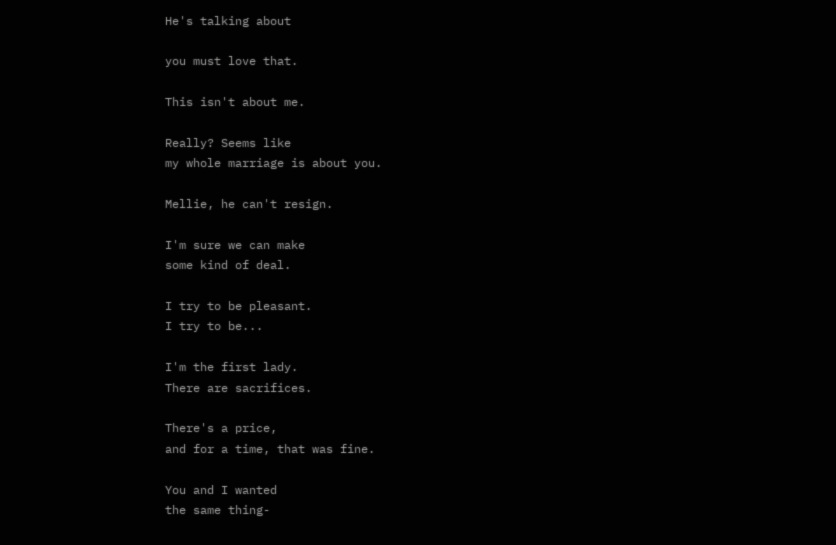He's talking about

you must love that.

This isn't about me.

Really? Seems like
my whole marriage is about you.

Mellie, he can't resign.

I'm sure we can make
some kind of deal.

I try to be pleasant.
I try to be...

I'm the first lady.
There are sacrifices.

There's a price,
and for a time, that was fine.

You and I wanted
the same thing-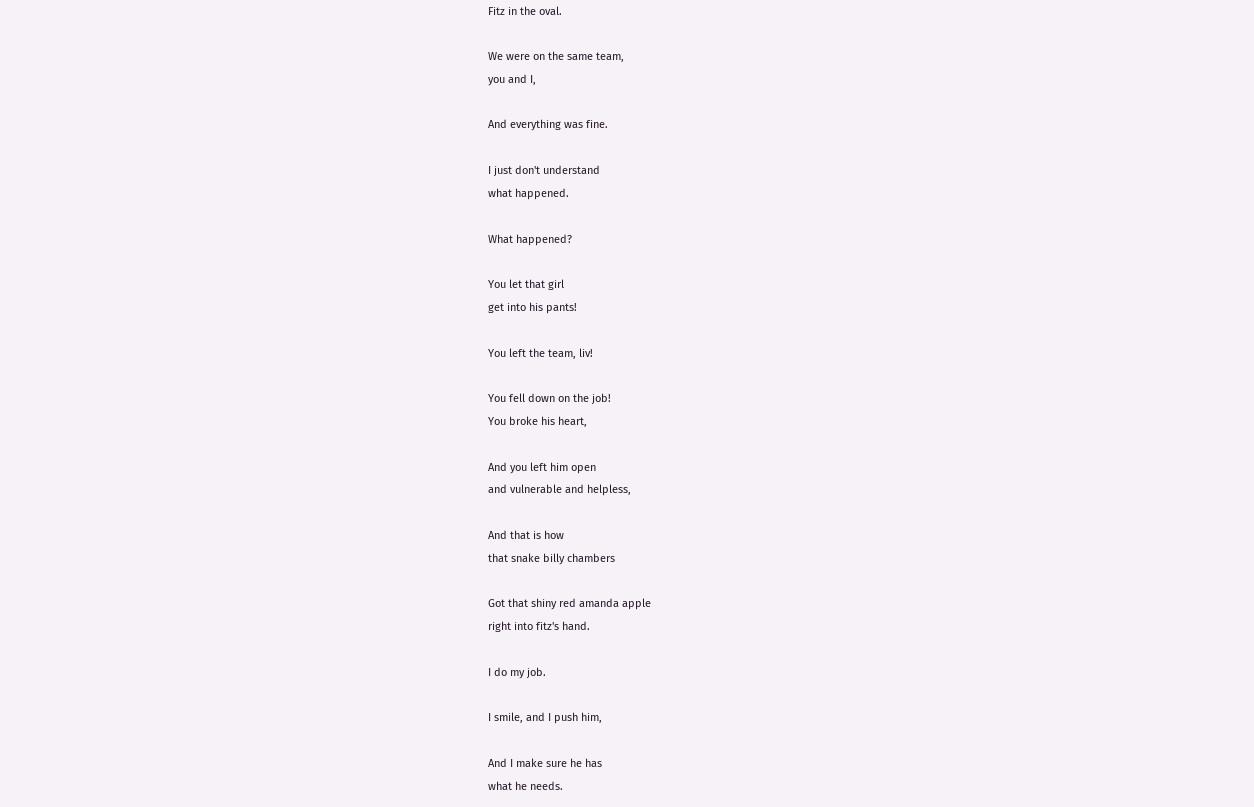Fitz in the oval.

We were on the same team,
you and I,

And everything was fine.

I just don't understand
what happened.

What happened?

You let that girl
get into his pants!

You left the team, liv!

You fell down on the job!
You broke his heart,

And you left him open
and vulnerable and helpless,

And that is how
that snake billy chambers

Got that shiny red amanda apple
right into fitz's hand.

I do my job.

I smile, and I push him,

And I make sure he has
what he needs.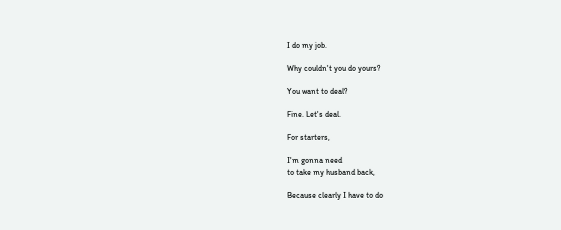I do my job.

Why couldn't you do yours?

You want to deal?

Fine. Let's deal.

For starters,

I'm gonna need
to take my husband back,

Because clearly I have to do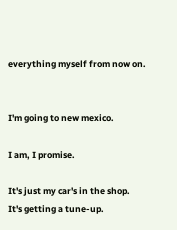everything myself from now on.


I'm going to new mexico.

I am, I promise.

It's just my car's in the shop.
It's getting a tune-up.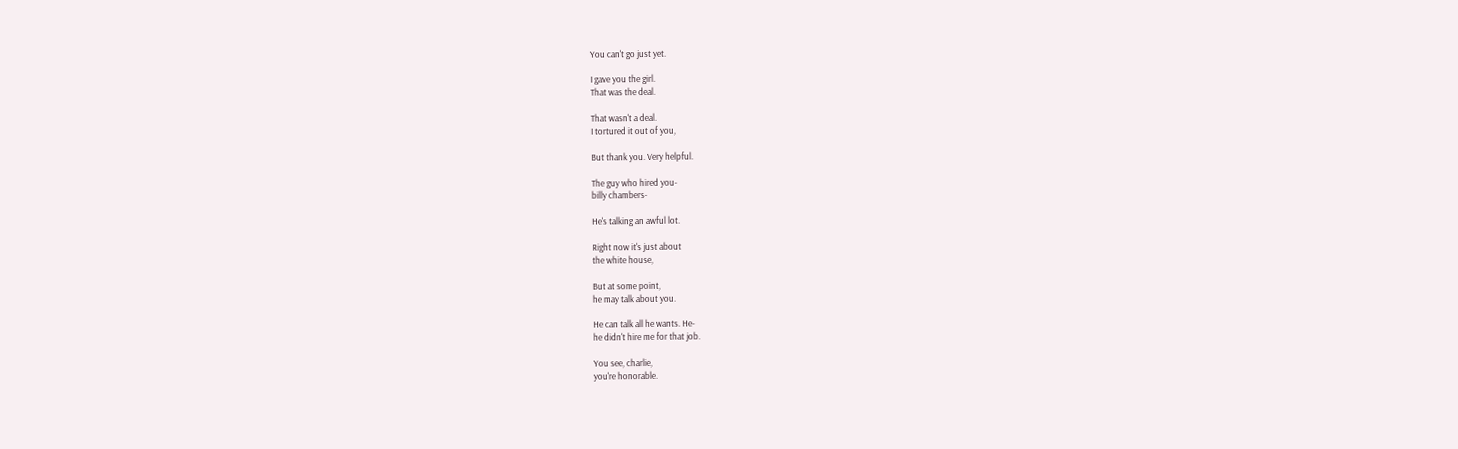You can't go just yet.

I gave you the girl.
That was the deal.

That wasn't a deal.
I tortured it out of you,

But thank you. Very helpful.

The guy who hired you-
billy chambers-

He's talking an awful lot.

Right now it's just about
the white house,

But at some point,
he may talk about you.

He can talk all he wants. He-
he didn't hire me for that job.

You see, charlie,
you're honorable.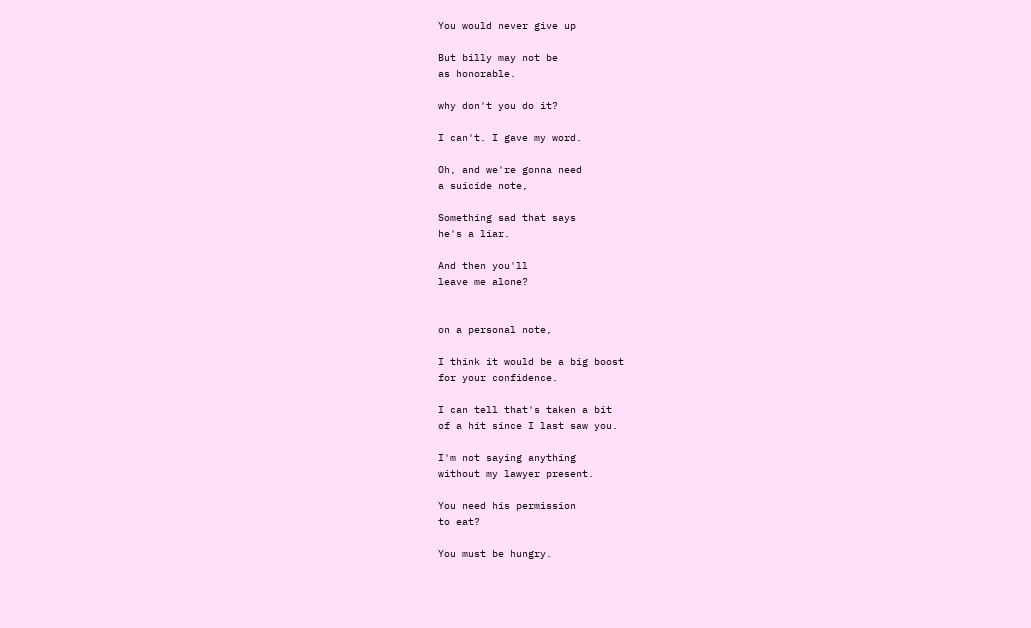You would never give up

But billy may not be
as honorable.

why don't you do it?

I can't. I gave my word.

Oh, and we're gonna need
a suicide note,

Something sad that says
he's a liar.

And then you'll
leave me alone?


on a personal note,

I think it would be a big boost
for your confidence.

I can tell that's taken a bit
of a hit since I last saw you.

I'm not saying anything
without my lawyer present.

You need his permission
to eat?

You must be hungry.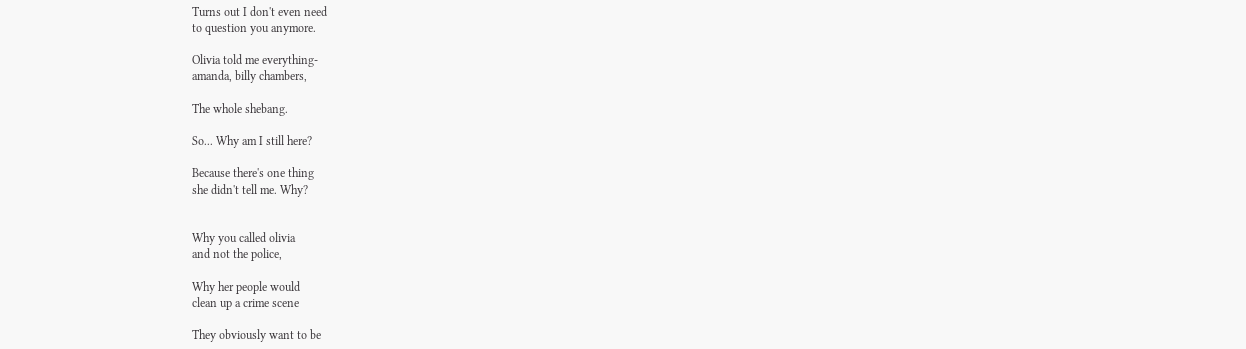Turns out I don't even need
to question you anymore.

Olivia told me everything-
amanda, billy chambers,

The whole shebang.

So... Why am I still here?

Because there's one thing
she didn't tell me. Why?


Why you called olivia
and not the police,

Why her people would
clean up a crime scene

They obviously want to be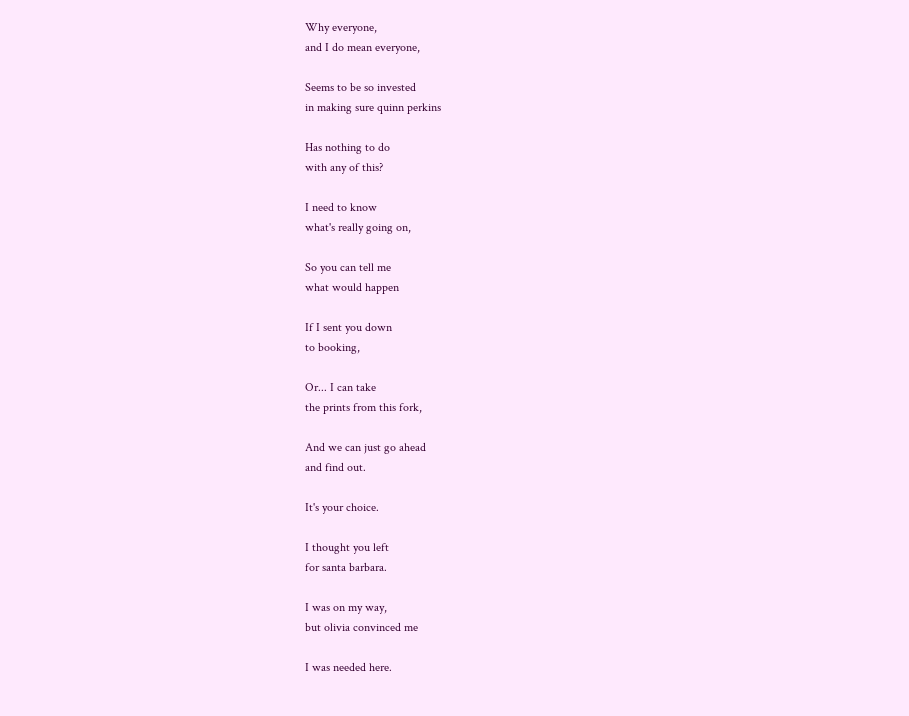Why everyone,
and I do mean everyone,

Seems to be so invested
in making sure quinn perkins

Has nothing to do
with any of this?

I need to know
what's really going on,

So you can tell me
what would happen

If I sent you down
to booking,

Or... I can take
the prints from this fork,

And we can just go ahead
and find out.

It's your choice.

I thought you left
for santa barbara.

I was on my way,
but olivia convinced me

I was needed here.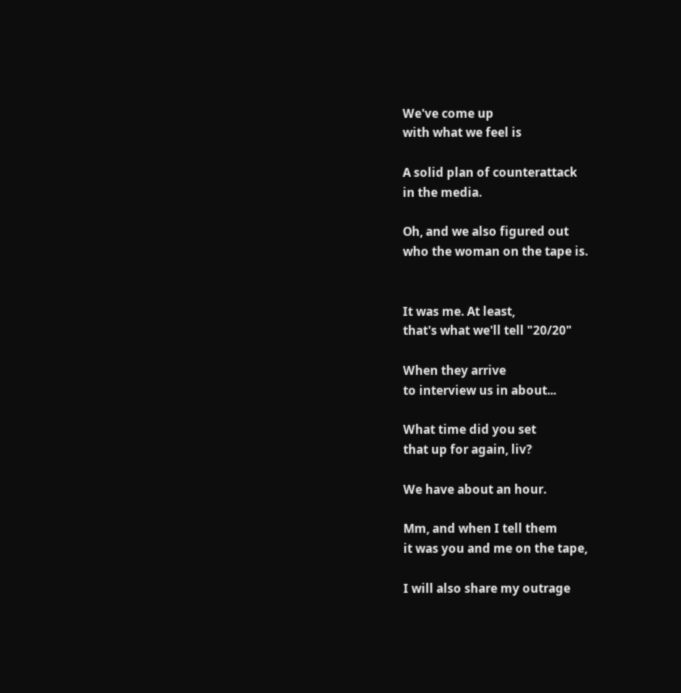We've come up
with what we feel is

A solid plan of counterattack
in the media.

Oh, and we also figured out
who the woman on the tape is.


It was me. At least,
that's what we'll tell "20/20"

When they arrive
to interview us in about...

What time did you set
that up for again, liv?

We have about an hour.

Mm, and when I tell them
it was you and me on the tape,

I will also share my outrage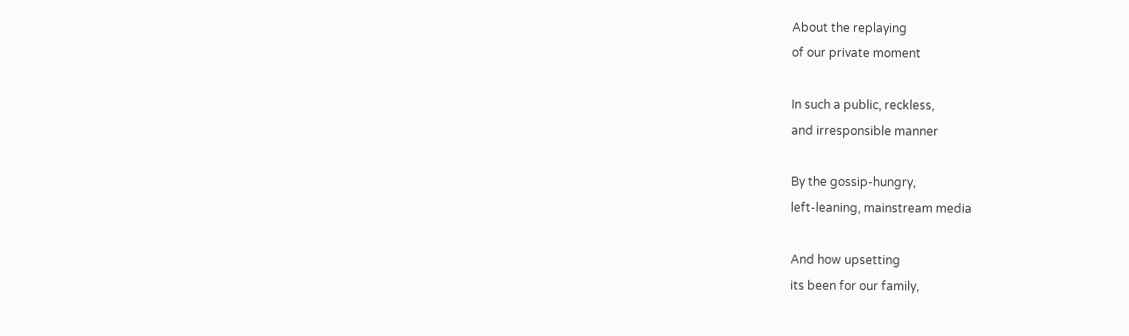About the replaying
of our private moment

In such a public, reckless,
and irresponsible manner

By the gossip-hungry,
left-leaning, mainstream media

And how upsetting
its been for our family,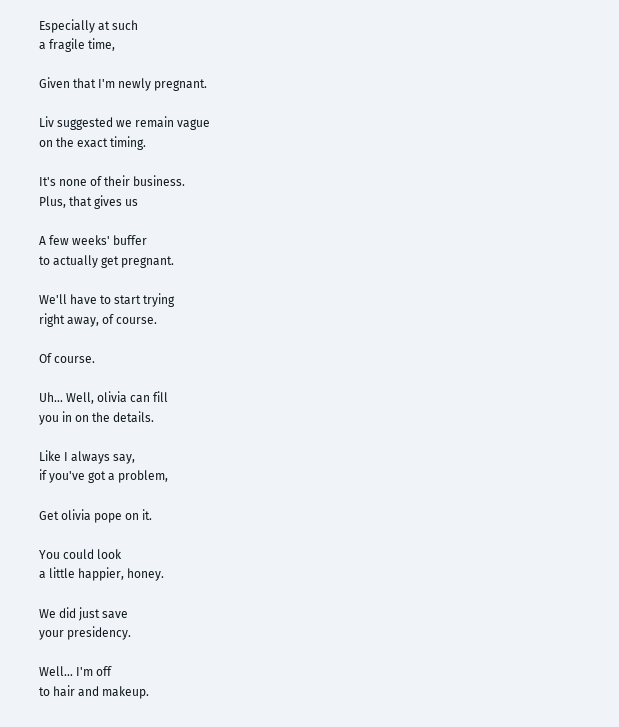Especially at such
a fragile time,

Given that I'm newly pregnant.

Liv suggested we remain vague
on the exact timing.

It's none of their business.
Plus, that gives us

A few weeks' buffer
to actually get pregnant.

We'll have to start trying
right away, of course.

Of course.

Uh... Well, olivia can fill
you in on the details.

Like I always say,
if you've got a problem,

Get olivia pope on it.

You could look
a little happier, honey.

We did just save
your presidency.

Well... I'm off
to hair and makeup.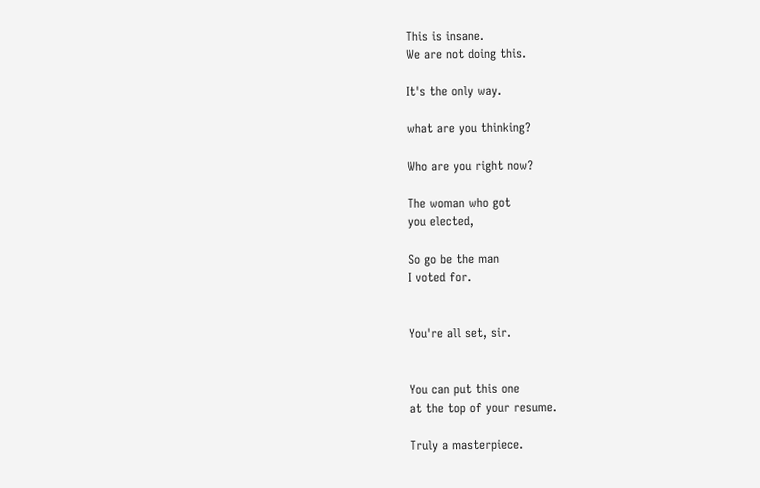This is insane.
We are not doing this.

It's the only way.

what are you thinking?

Who are you right now?

The woman who got
you elected,

So go be the man
I voted for.


You're all set, sir.


You can put this one
at the top of your resume.

Truly a masterpiece.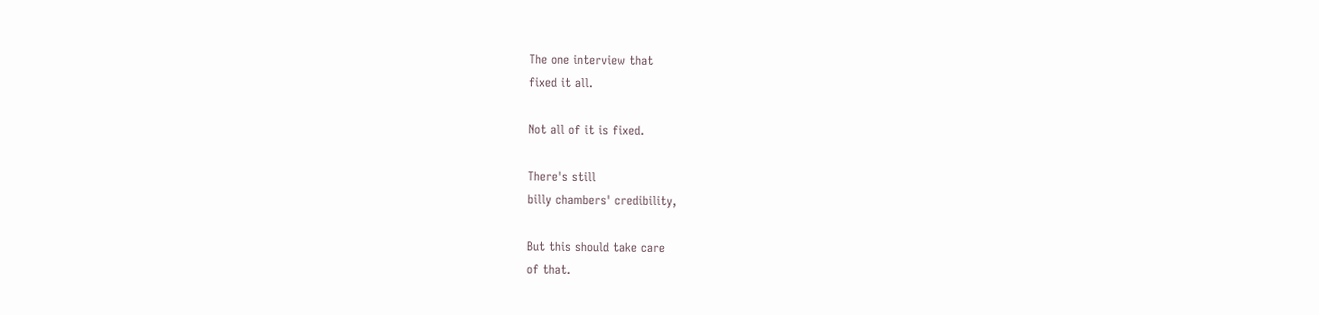The one interview that
fixed it all.

Not all of it is fixed.

There's still
billy chambers' credibility,

But this should take care
of that.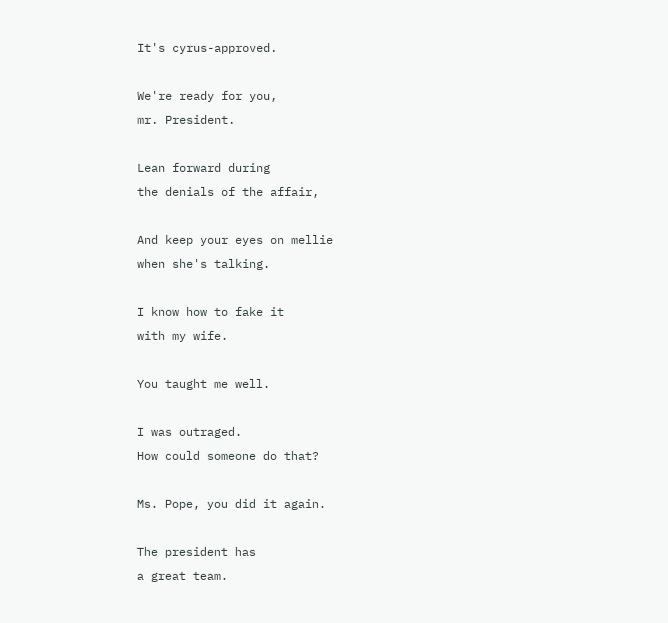It's cyrus-approved.

We're ready for you,
mr. President.

Lean forward during
the denials of the affair,

And keep your eyes on mellie
when she's talking.

I know how to fake it
with my wife.

You taught me well.

I was outraged.
How could someone do that?

Ms. Pope, you did it again.

The president has
a great team.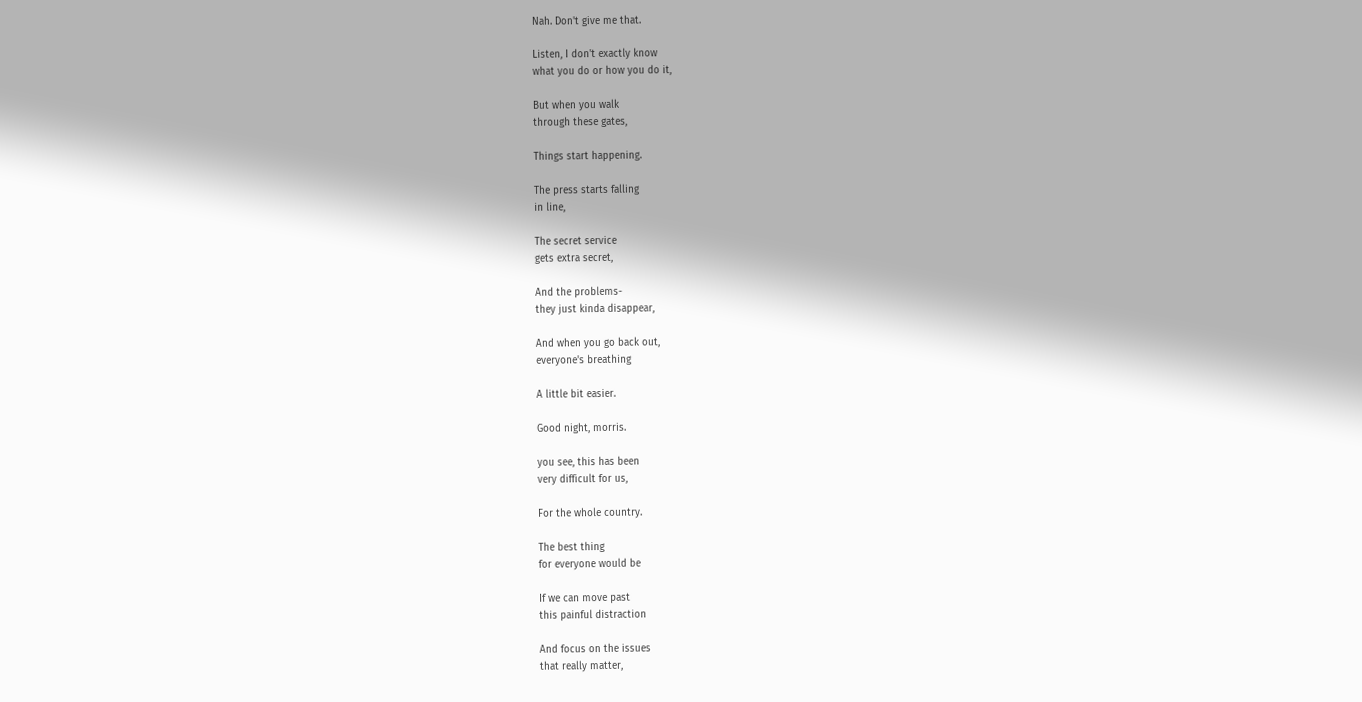Nah. Don't give me that.

Listen, I don't exactly know
what you do or how you do it,

But when you walk
through these gates,

Things start happening.

The press starts falling
in line,

The secret service
gets extra secret,

And the problems-
they just kinda disappear,

And when you go back out,
everyone's breathing

A little bit easier.

Good night, morris.

you see, this has been
very difficult for us,

For the whole country.

The best thing
for everyone would be

If we can move past
this painful distraction

And focus on the issues
that really matter,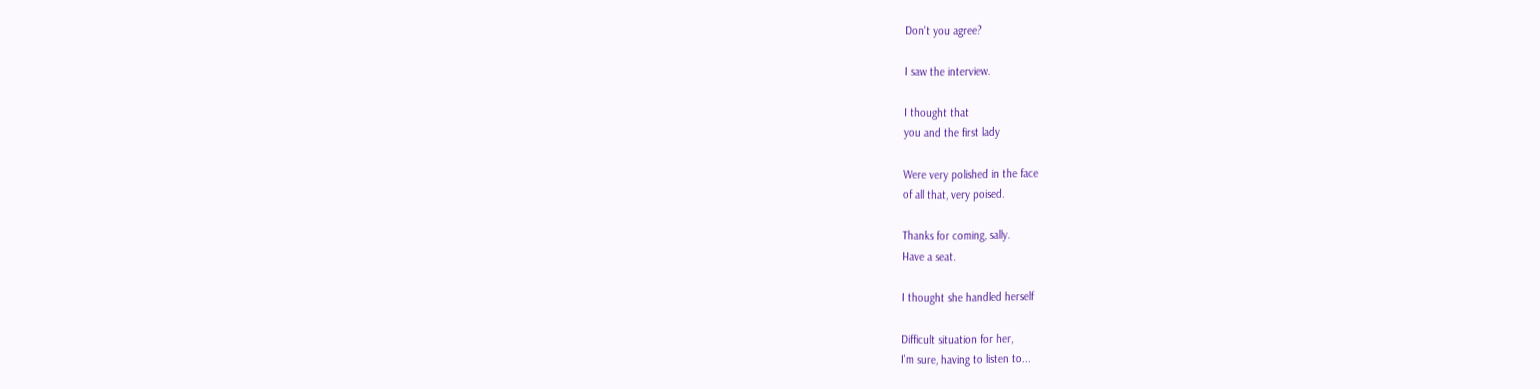Don't you agree?

I saw the interview.

I thought that
you and the first lady

Were very polished in the face
of all that, very poised.

Thanks for coming, sally.
Have a seat.

I thought she handled herself

Difficult situation for her,
I'm sure, having to listen to...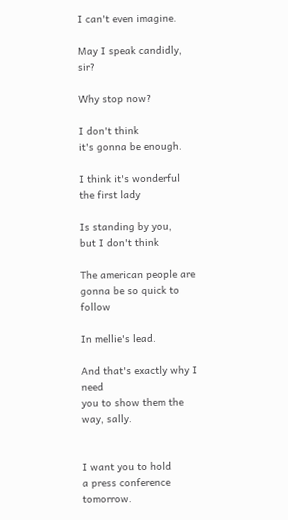I can't even imagine.

May I speak candidly, sir?

Why stop now?

I don't think
it's gonna be enough.

I think it's wonderful
the first lady

Is standing by you,
but I don't think

The american people are
gonna be so quick to follow

In mellie's lead.

And that's exactly why I need
you to show them the way, sally.


I want you to hold
a press conference tomorrow.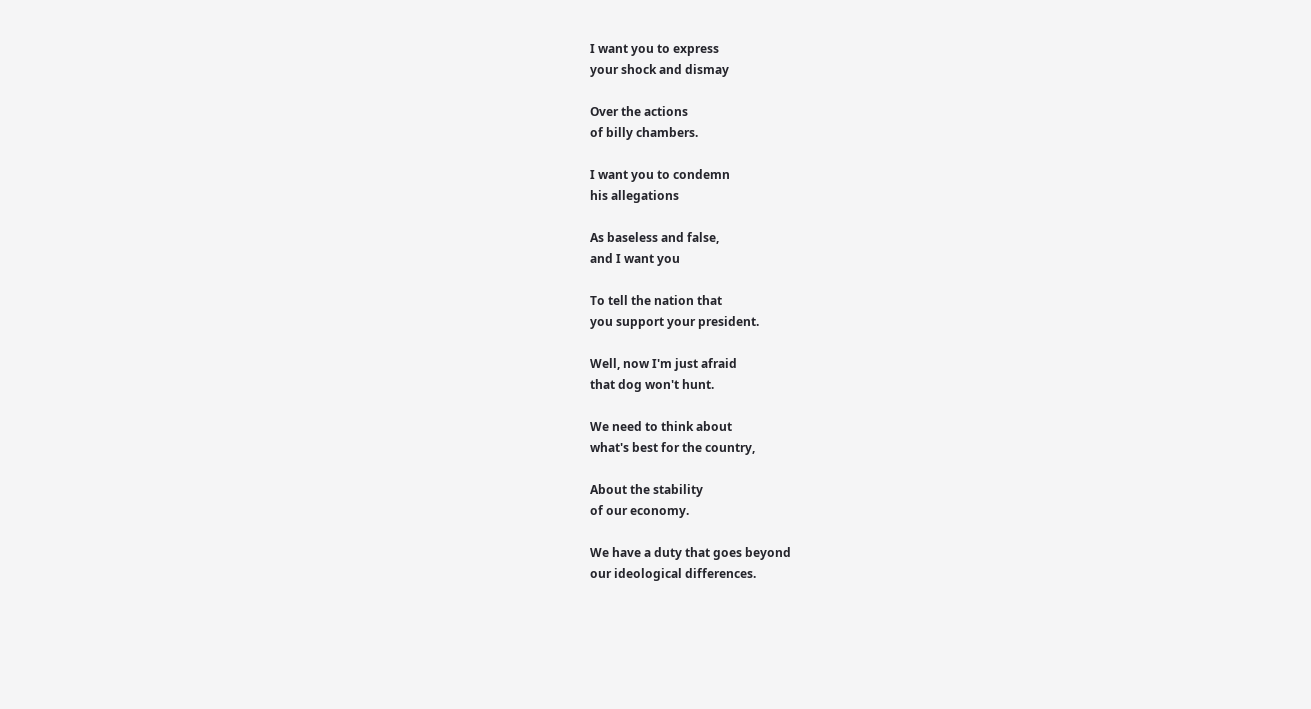I want you to express
your shock and dismay

Over the actions
of billy chambers.

I want you to condemn
his allegations

As baseless and false,
and I want you

To tell the nation that
you support your president.

Well, now I'm just afraid
that dog won't hunt.

We need to think about
what's best for the country,

About the stability
of our economy.

We have a duty that goes beyond
our ideological differences.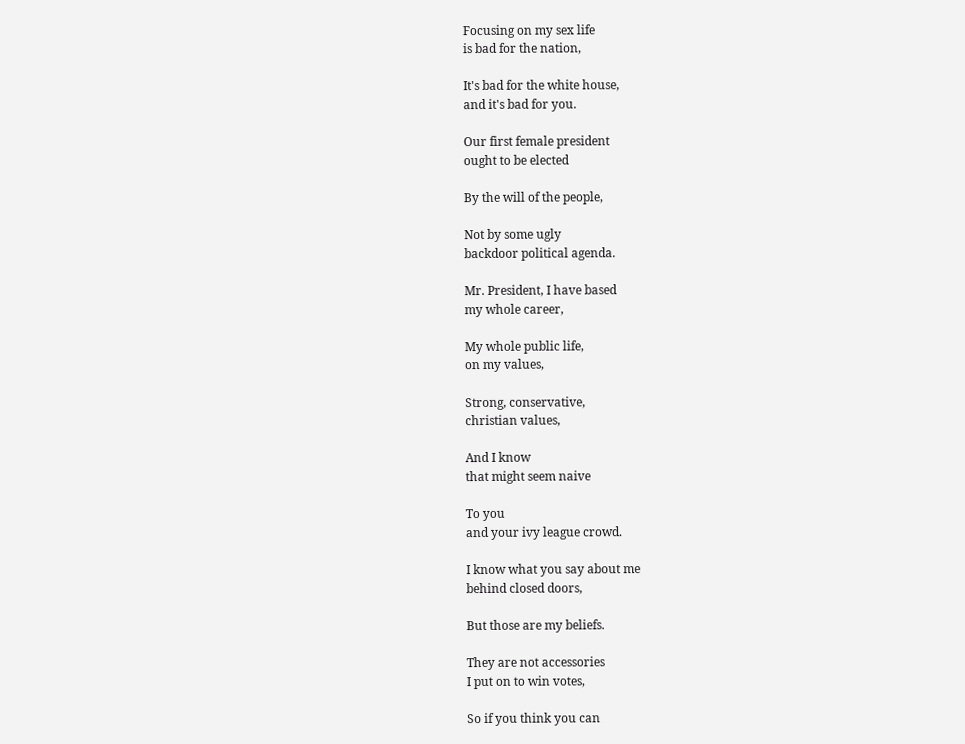Focusing on my sex life
is bad for the nation,

It's bad for the white house,
and it's bad for you.

Our first female president
ought to be elected

By the will of the people,

Not by some ugly
backdoor political agenda.

Mr. President, I have based
my whole career,

My whole public life,
on my values,

Strong, conservative,
christian values,

And I know
that might seem naive

To you
and your ivy league crowd.

I know what you say about me
behind closed doors,

But those are my beliefs.

They are not accessories
I put on to win votes,

So if you think you can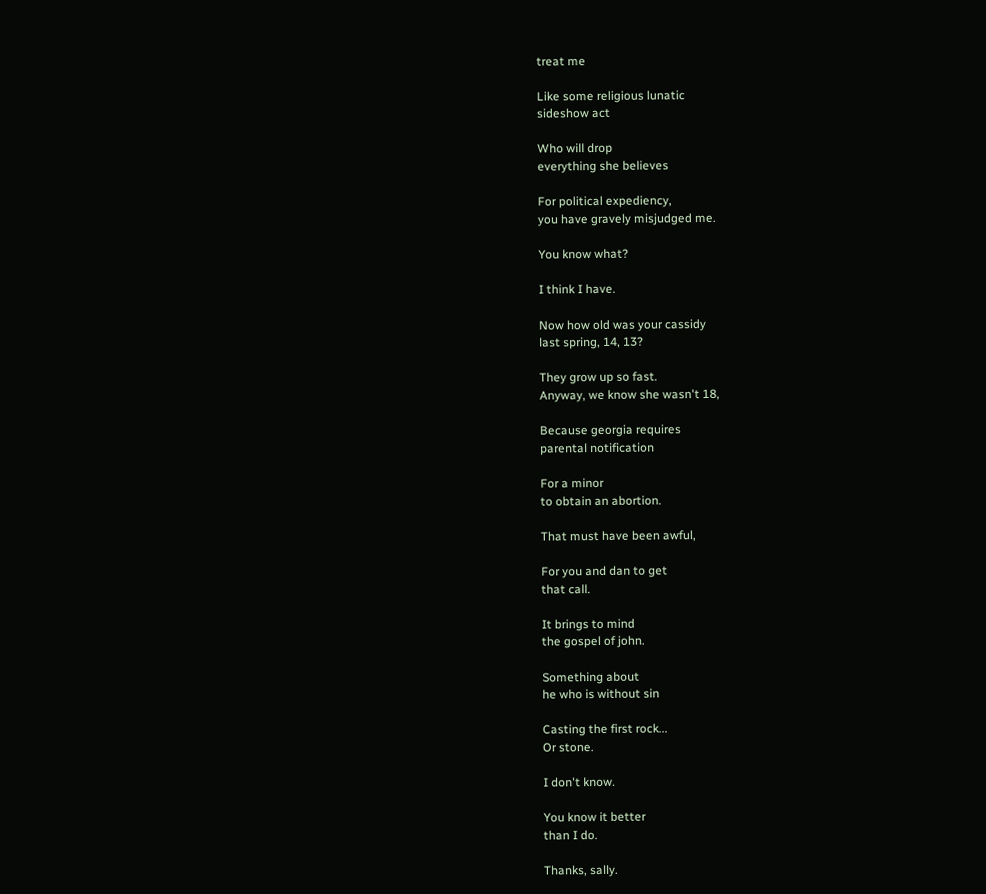treat me

Like some religious lunatic
sideshow act

Who will drop
everything she believes

For political expediency,
you have gravely misjudged me.

You know what?

I think I have.

Now how old was your cassidy
last spring, 14, 13?

They grow up so fast.
Anyway, we know she wasn't 18,

Because georgia requires
parental notification

For a minor
to obtain an abortion.

That must have been awful,

For you and dan to get
that call.

It brings to mind
the gospel of john.

Something about
he who is without sin

Casting the first rock...
Or stone.

I don't know.

You know it better
than I do.

Thanks, sally.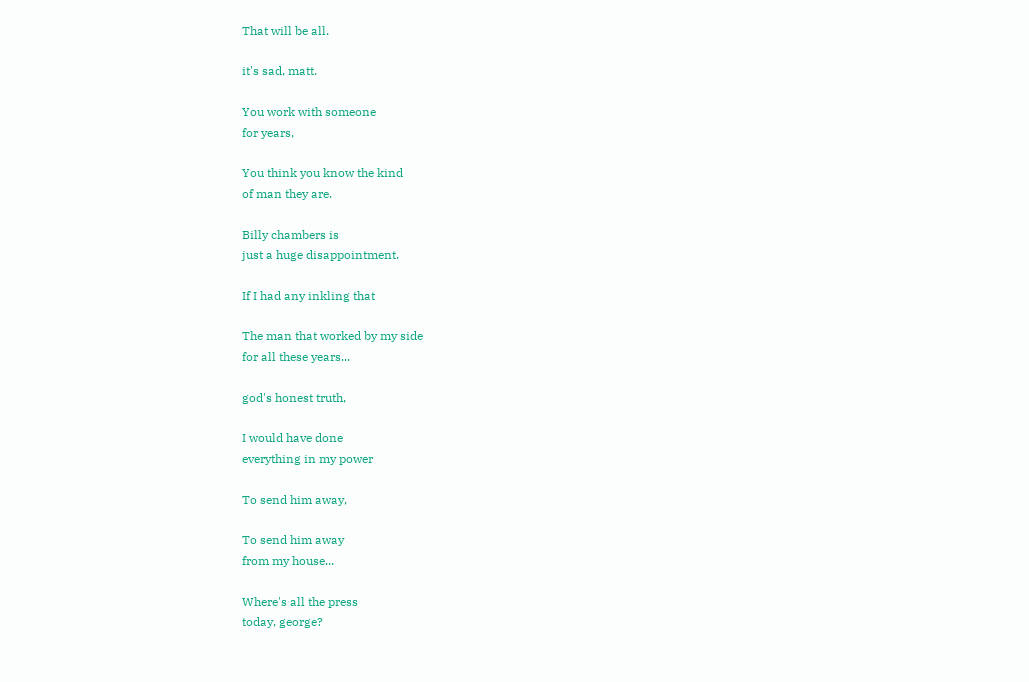That will be all.

it's sad, matt.

You work with someone
for years,

You think you know the kind
of man they are.

Billy chambers is
just a huge disappointment.

If I had any inkling that

The man that worked by my side
for all these years...

god's honest truth,

I would have done
everything in my power

To send him away,

To send him away
from my house...

Where's all the press
today, george?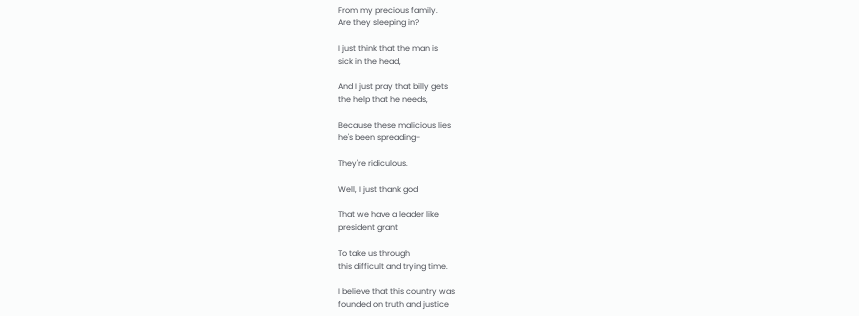From my precious family.
Are they sleeping in?

I just think that the man is
sick in the head,

And I just pray that billy gets
the help that he needs,

Because these malicious lies
he's been spreading-

They're ridiculous.

Well, I just thank god

That we have a leader like
president grant

To take us through
this difficult and trying time.

I believe that this country was
founded on truth and justice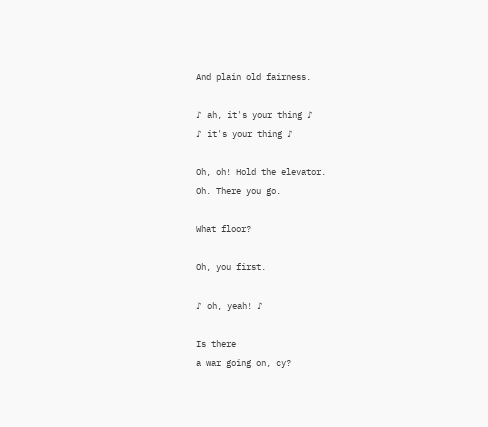And plain old fairness.

♪ ah, it's your thing ♪
♪ it's your thing ♪

Oh, oh! Hold the elevator.
Oh. There you go.

What floor?

Oh, you first.

♪ oh, yeah! ♪

Is there
a war going on, cy?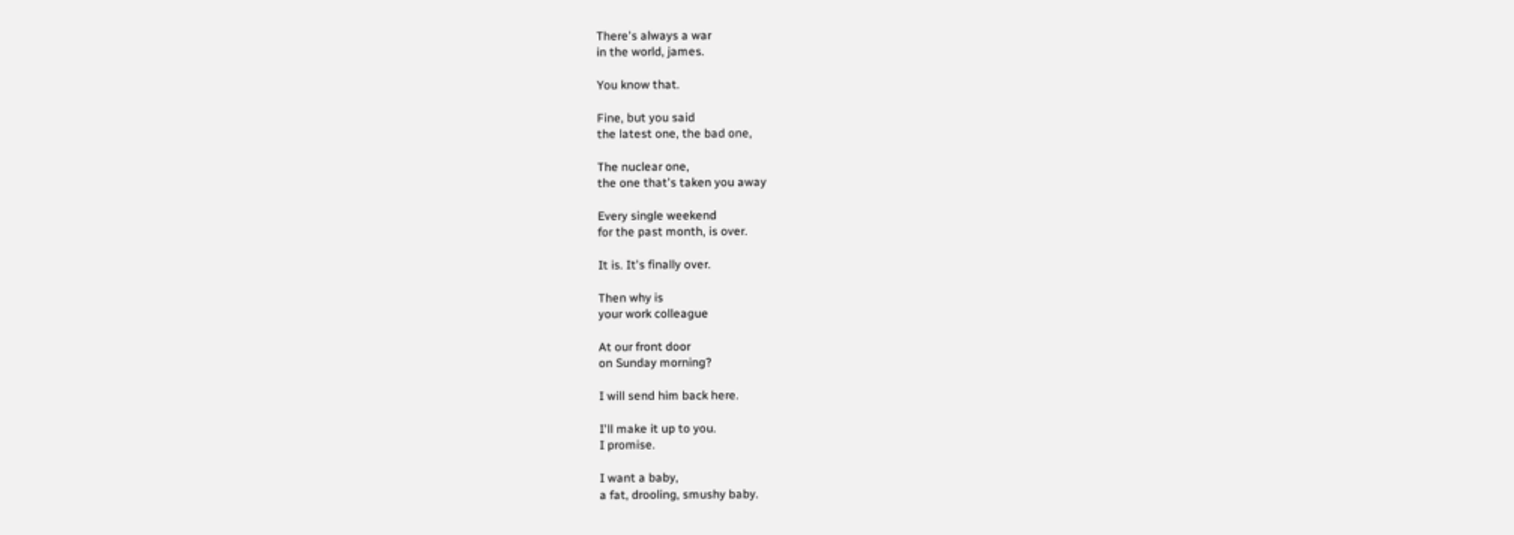There's always a war
in the world, james.

You know that.

Fine, but you said
the latest one, the bad one,

The nuclear one,
the one that's taken you away

Every single weekend
for the past month, is over.

It is. It's finally over.

Then why is
your work colleague

At our front door
on Sunday morning?

I will send him back here.

I'll make it up to you.
I promise.

I want a baby,
a fat, drooling, smushy baby.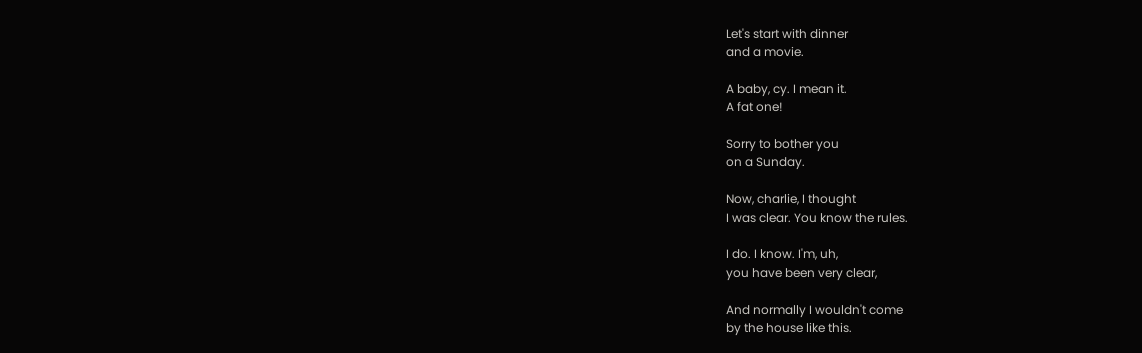Let's start with dinner
and a movie.

A baby, cy. I mean it.
A fat one!

Sorry to bother you
on a Sunday.

Now, charlie, I thought
I was clear. You know the rules.

I do. I know. I'm, uh,
you have been very clear,

And normally I wouldn't come
by the house like this.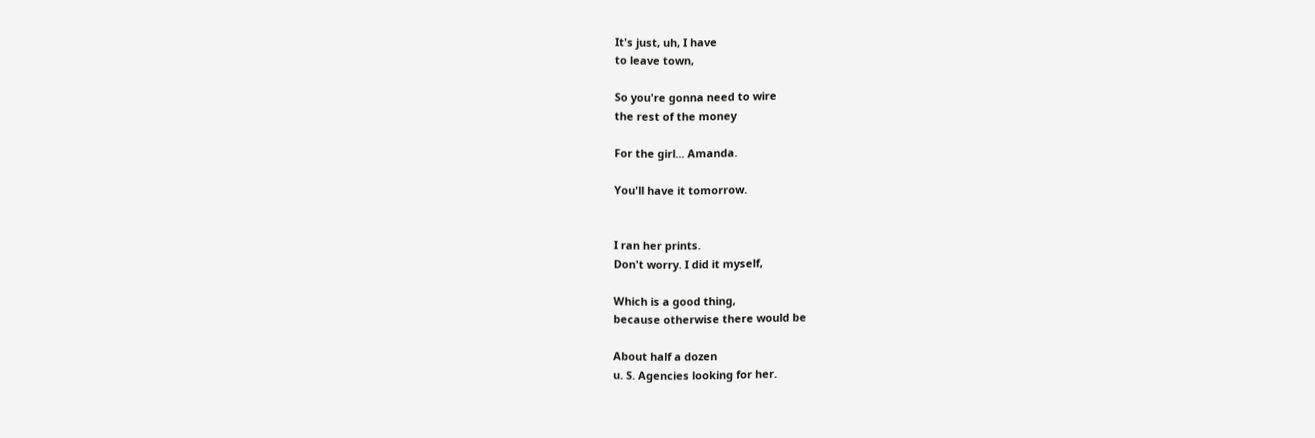It's just, uh, I have
to leave town,

So you're gonna need to wire
the rest of the money

For the girl... Amanda.

You'll have it tomorrow.


I ran her prints.
Don't worry. I did it myself,

Which is a good thing,
because otherwise there would be

About half a dozen
u. S. Agencies looking for her.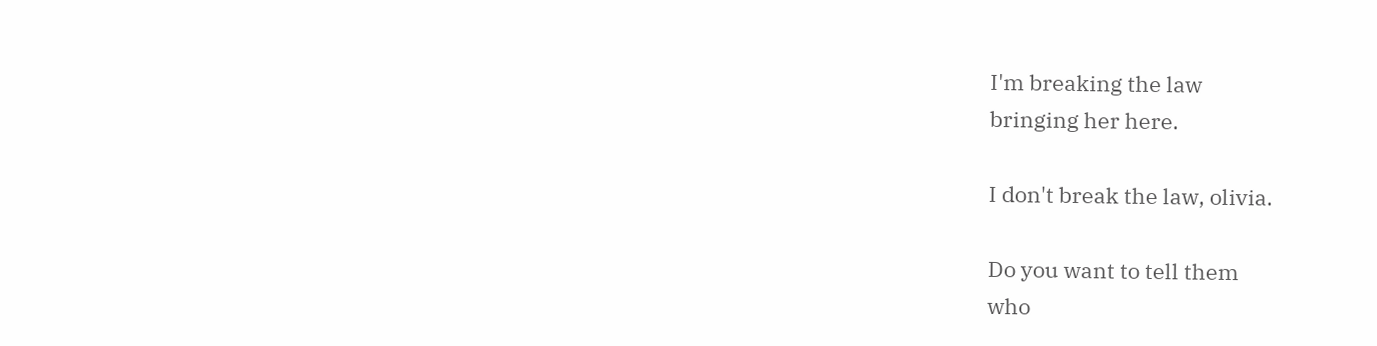I'm breaking the law
bringing her here.

I don't break the law, olivia.

Do you want to tell them
who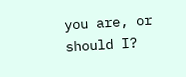you are, or should I?